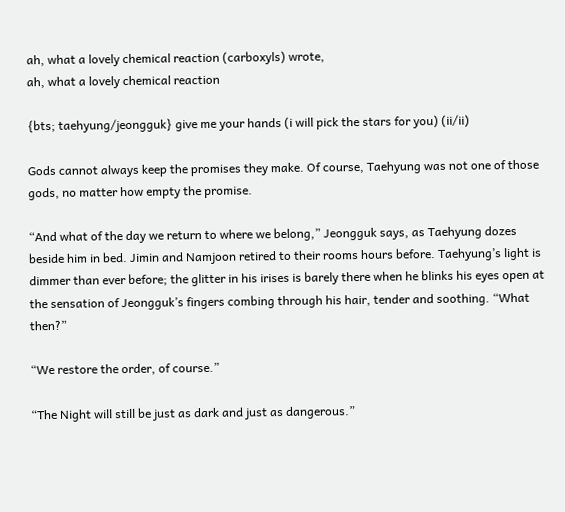ah, what a lovely chemical reaction (carboxyls) wrote,
ah, what a lovely chemical reaction

{bts; taehyung/jeongguk} give me your hands (i will pick the stars for you) (ii/ii)

Gods cannot always keep the promises they make. Of course, Taehyung was not one of those gods, no matter how empty the promise.

“And what of the day we return to where we belong,” Jeongguk says, as Taehyung dozes beside him in bed. Jimin and Namjoon retired to their rooms hours before. Taehyung’s light is dimmer than ever before; the glitter in his irises is barely there when he blinks his eyes open at the sensation of Jeongguk’s fingers combing through his hair, tender and soothing. “What then?”

“We restore the order, of course.”

“The Night will still be just as dark and just as dangerous.”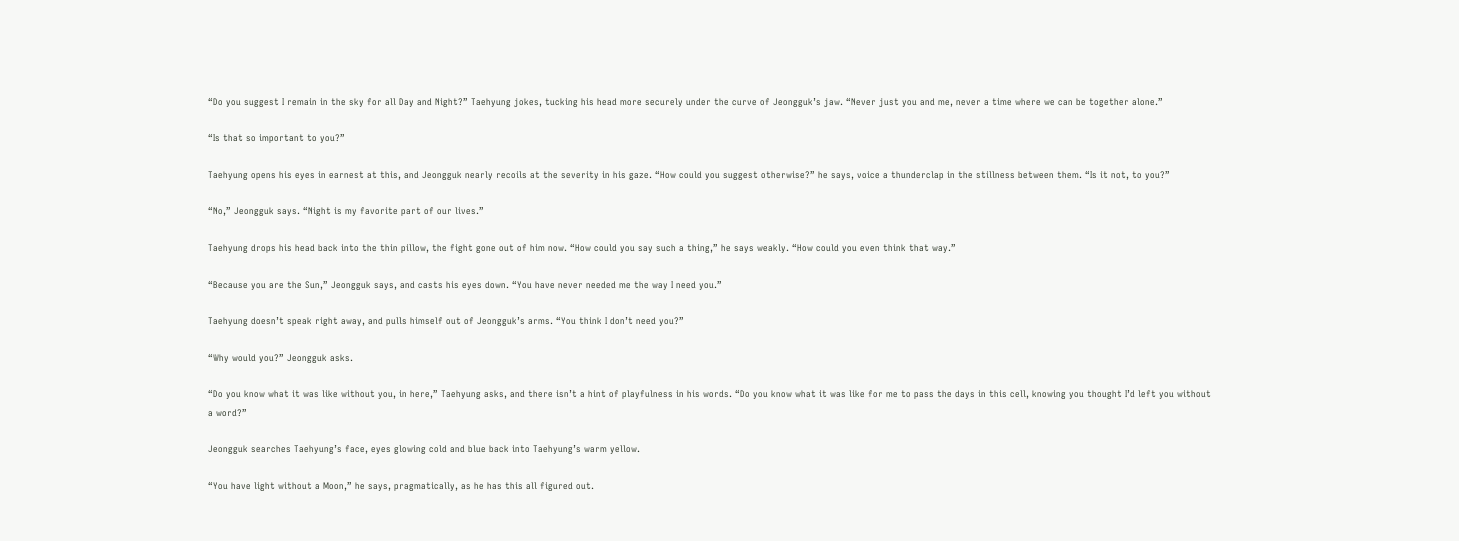“Do you suggest I remain in the sky for all Day and Night?” Taehyung jokes, tucking his head more securely under the curve of Jeongguk’s jaw. “Never just you and me, never a time where we can be together alone.”

“Is that so important to you?”

Taehyung opens his eyes in earnest at this, and Jeongguk nearly recoils at the severity in his gaze. “How could you suggest otherwise?” he says, voice a thunderclap in the stillness between them. “Is it not, to you?”

“No,” Jeongguk says. “Night is my favorite part of our lives.”

Taehyung drops his head back into the thin pillow, the fight gone out of him now. “How could you say such a thing,” he says weakly. “How could you even think that way.”

“Because you are the Sun,” Jeongguk says, and casts his eyes down. “You have never needed me the way I need you.”

Taehyung doesn’t speak right away, and pulls himself out of Jeongguk’s arms. “You think I don’t need you?”

“Why would you?” Jeongguk asks.

“Do you know what it was like without you, in here,” Taehyung asks, and there isn’t a hint of playfulness in his words. “Do you know what it was like for me to pass the days in this cell, knowing you thought I’d left you without a word?”

Jeongguk searches Taehyung’s face, eyes glowing cold and blue back into Taehyung’s warm yellow.

“You have light without a Moon,” he says, pragmatically, as he has this all figured out.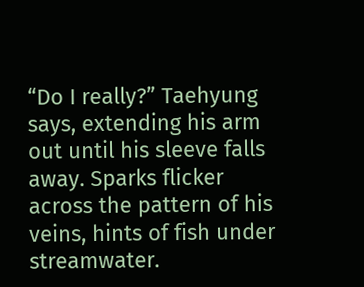“Do I really?” Taehyung says, extending his arm out until his sleeve falls away. Sparks flicker across the pattern of his veins, hints of fish under streamwater.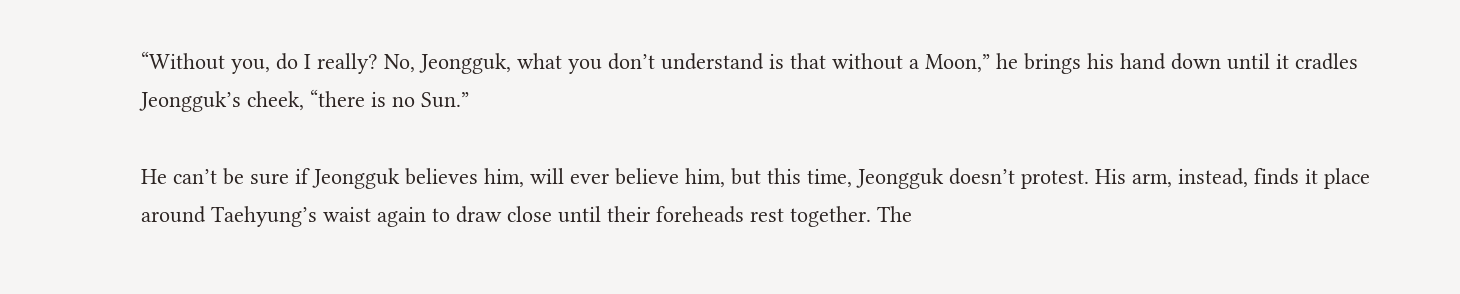“Without you, do I really? No, Jeongguk, what you don’t understand is that without a Moon,” he brings his hand down until it cradles Jeongguk’s cheek, “there is no Sun.”

He can’t be sure if Jeongguk believes him, will ever believe him, but this time, Jeongguk doesn’t protest. His arm, instead, finds it place around Taehyung’s waist again to draw close until their foreheads rest together. The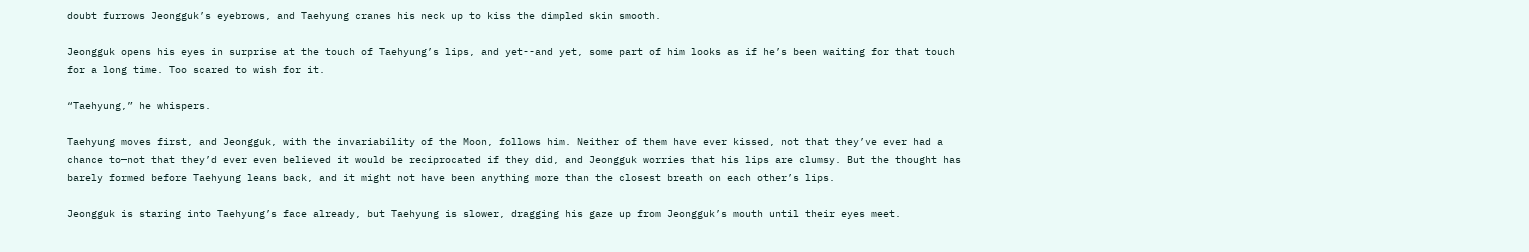doubt furrows Jeongguk’s eyebrows, and Taehyung cranes his neck up to kiss the dimpled skin smooth.

Jeongguk opens his eyes in surprise at the touch of Taehyung’s lips, and yet--and yet, some part of him looks as if he’s been waiting for that touch for a long time. Too scared to wish for it.

“Taehyung,” he whispers.

Taehyung moves first, and Jeongguk, with the invariability of the Moon, follows him. Neither of them have ever kissed, not that they’ve ever had a chance to—not that they’d ever even believed it would be reciprocated if they did, and Jeongguk worries that his lips are clumsy. But the thought has barely formed before Taehyung leans back, and it might not have been anything more than the closest breath on each other’s lips.

Jeongguk is staring into Taehyung’s face already, but Taehyung is slower, dragging his gaze up from Jeongguk’s mouth until their eyes meet.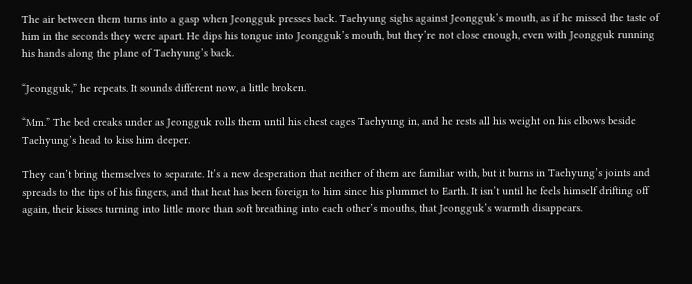The air between them turns into a gasp when Jeongguk presses back. Taehyung sighs against Jeongguk’s mouth, as if he missed the taste of him in the seconds they were apart. He dips his tongue into Jeongguk’s mouth, but they’re not close enough, even with Jeongguk running his hands along the plane of Taehyung’s back.

“Jeongguk,” he repeats. It sounds different now, a little broken.

“Mm.” The bed creaks under as Jeongguk rolls them until his chest cages Taehyung in, and he rests all his weight on his elbows beside Taehyung’s head to kiss him deeper.

They can’t bring themselves to separate. It’s a new desperation that neither of them are familiar with, but it burns in Taehyung’s joints and spreads to the tips of his fingers, and that heat has been foreign to him since his plummet to Earth. It isn’t until he feels himself drifting off again, their kisses turning into little more than soft breathing into each other’s mouths, that Jeongguk’s warmth disappears.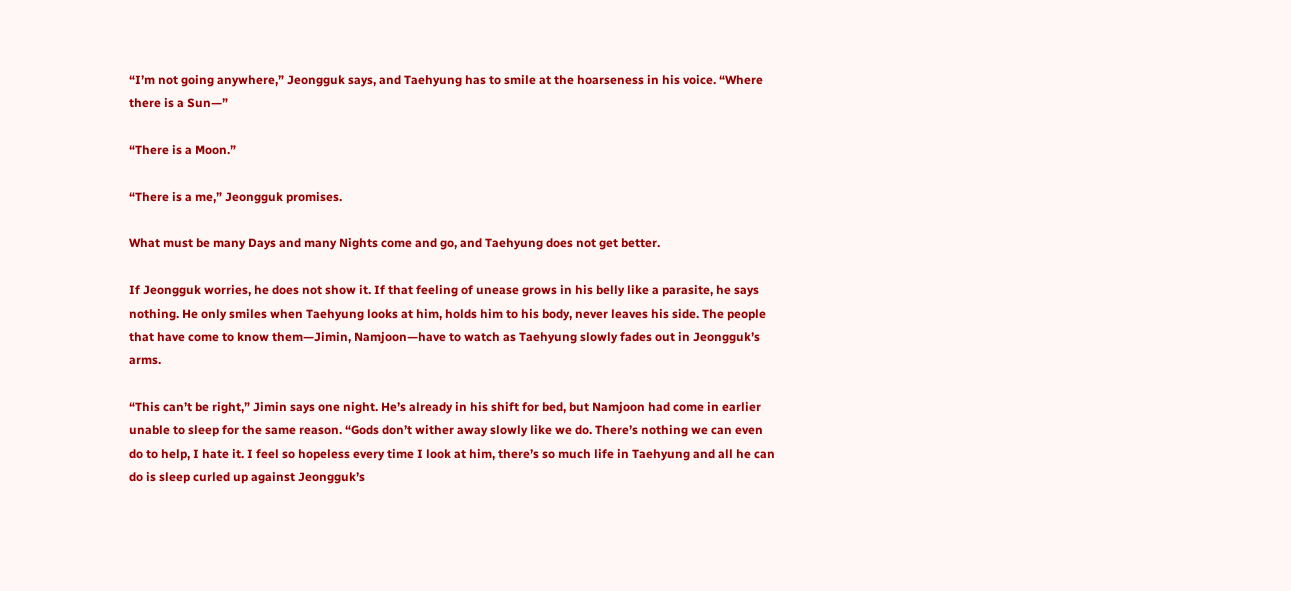“I’m not going anywhere,” Jeongguk says, and Taehyung has to smile at the hoarseness in his voice. “Where there is a Sun—”

“There is a Moon.”

“There is a me,” Jeongguk promises.

What must be many Days and many Nights come and go, and Taehyung does not get better.

If Jeongguk worries, he does not show it. If that feeling of unease grows in his belly like a parasite, he says nothing. He only smiles when Taehyung looks at him, holds him to his body, never leaves his side. The people that have come to know them—Jimin, Namjoon—have to watch as Taehyung slowly fades out in Jeongguk’s arms.

“This can’t be right,” Jimin says one night. He’s already in his shift for bed, but Namjoon had come in earlier unable to sleep for the same reason. “Gods don’t wither away slowly like we do. There’s nothing we can even do to help, I hate it. I feel so hopeless every time I look at him, there’s so much life in Taehyung and all he can do is sleep curled up against Jeongguk’s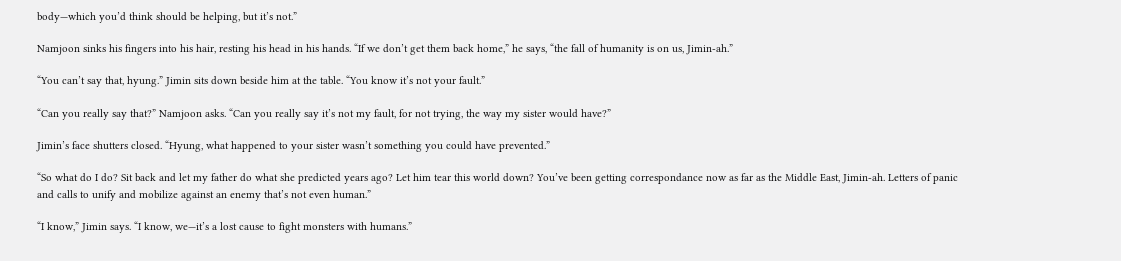body—which you’d think should be helping, but it’s not.”

Namjoon sinks his fingers into his hair, resting his head in his hands. “If we don’t get them back home,” he says, “the fall of humanity is on us, Jimin-ah.”

“You can’t say that, hyung.” Jimin sits down beside him at the table. “You know it’s not your fault.”

“Can you really say that?” Namjoon asks. “Can you really say it’s not my fault, for not trying, the way my sister would have?”

Jimin’s face shutters closed. “Hyung, what happened to your sister wasn’t something you could have prevented.”

“So what do I do? Sit back and let my father do what she predicted years ago? Let him tear this world down? You’ve been getting correspondance now as far as the Middle East, Jimin-ah. Letters of panic and calls to unify and mobilize against an enemy that’s not even human.”

“I know,” Jimin says. “I know, we—it’s a lost cause to fight monsters with humans.”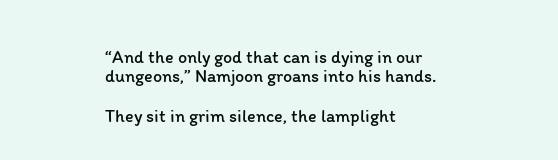“And the only god that can is dying in our dungeons,” Namjoon groans into his hands.

They sit in grim silence, the lamplight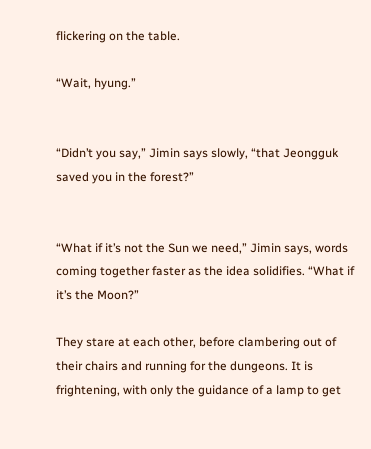flickering on the table.

“Wait, hyung.”


“Didn’t you say,” Jimin says slowly, “that Jeongguk saved you in the forest?”


“What if it’s not the Sun we need,” Jimin says, words coming together faster as the idea solidifies. “What if it’s the Moon?”

They stare at each other, before clambering out of their chairs and running for the dungeons. It is frightening, with only the guidance of a lamp to get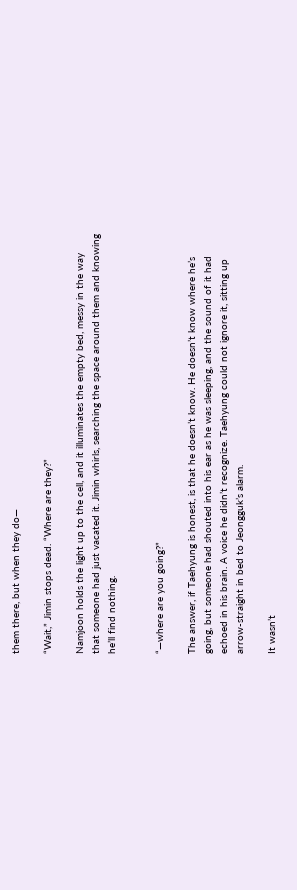them there, but when they do—

“Wait,” Jimin stops dead. “Where are they?”

Namjoon holds the light up to the cell, and it illuminates the empty bed, messy in the way that someone had just vacated it. Jimin whirls, searching the space around them and knowing he’ll find nothing.


“—where are you going?”

The answer, if Taehyung is honest, is that he doesn’t know. He doesn’t know where he’s going, but someone had shouted into his ear as he was sleeping, and the sound of it had echoed in his brain. A voice he didn’t recognize. Taehyung could not ignore it, sitting up arrow-straight in bed to Jeongguk’s alarm.

It wasn’t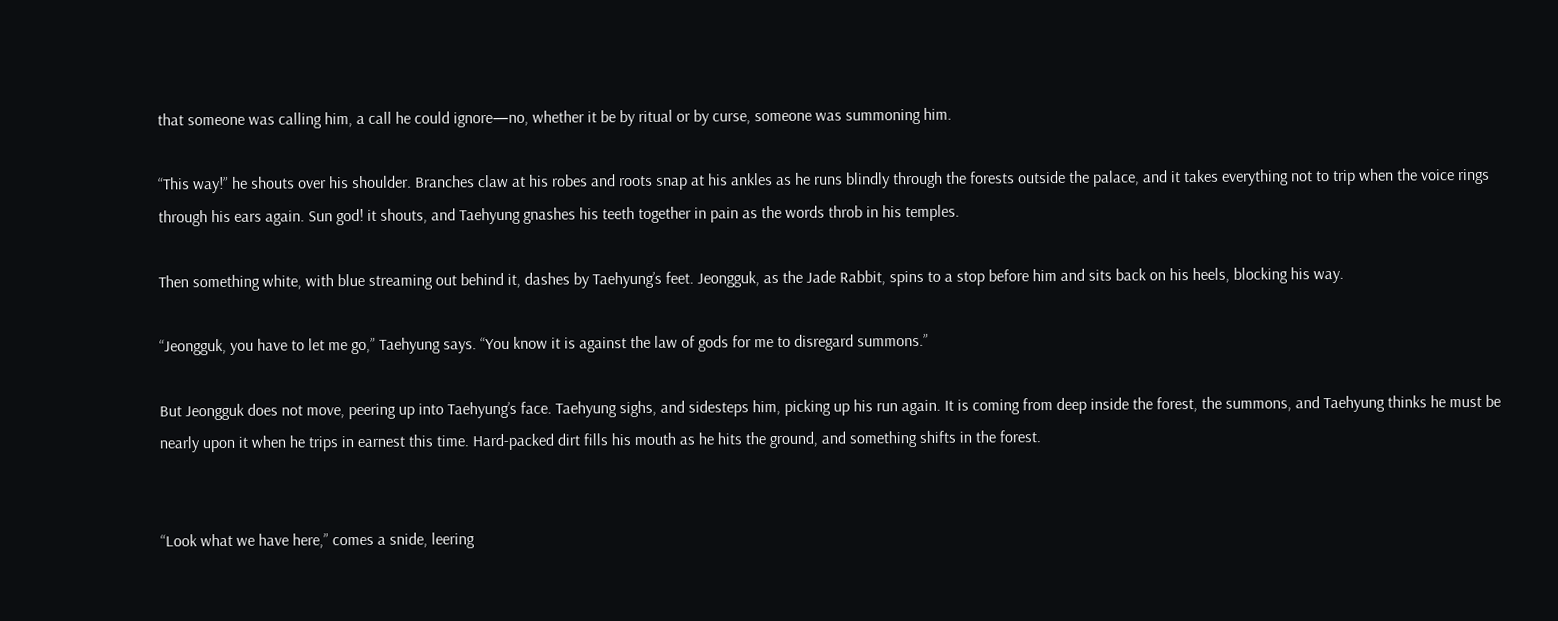that someone was calling him, a call he could ignore—no, whether it be by ritual or by curse, someone was summoning him.

“This way!” he shouts over his shoulder. Branches claw at his robes and roots snap at his ankles as he runs blindly through the forests outside the palace, and it takes everything not to trip when the voice rings through his ears again. Sun god! it shouts, and Taehyung gnashes his teeth together in pain as the words throb in his temples.

Then something white, with blue streaming out behind it, dashes by Taehyung’s feet. Jeongguk, as the Jade Rabbit, spins to a stop before him and sits back on his heels, blocking his way.

“Jeongguk, you have to let me go,” Taehyung says. “You know it is against the law of gods for me to disregard summons.”

But Jeongguk does not move, peering up into Taehyung’s face. Taehyung sighs, and sidesteps him, picking up his run again. It is coming from deep inside the forest, the summons, and Taehyung thinks he must be nearly upon it when he trips in earnest this time. Hard-packed dirt fills his mouth as he hits the ground, and something shifts in the forest.


“Look what we have here,” comes a snide, leering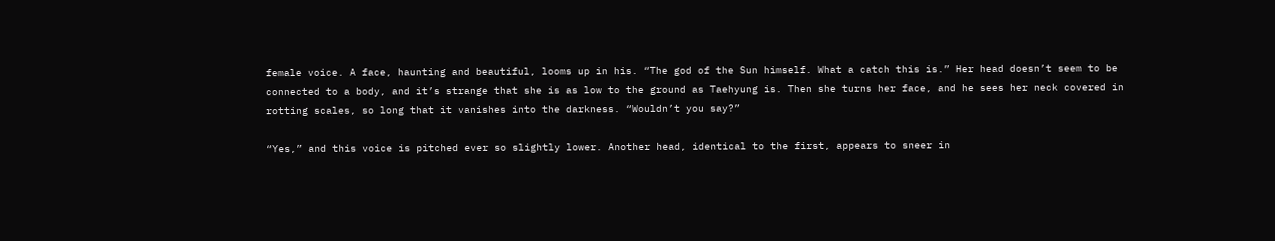female voice. A face, haunting and beautiful, looms up in his. “The god of the Sun himself. What a catch this is.” Her head doesn’t seem to be connected to a body, and it’s strange that she is as low to the ground as Taehyung is. Then she turns her face, and he sees her neck covered in rotting scales, so long that it vanishes into the darkness. “Wouldn’t you say?”

“Yes,” and this voice is pitched ever so slightly lower. Another head, identical to the first, appears to sneer in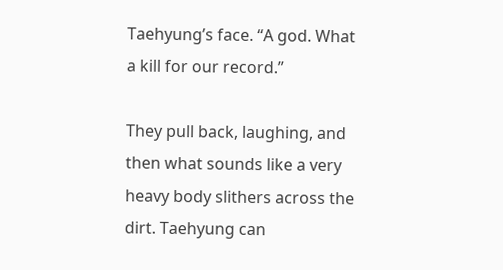Taehyung’s face. “A god. What a kill for our record.”

They pull back, laughing, and then what sounds like a very heavy body slithers across the dirt. Taehyung can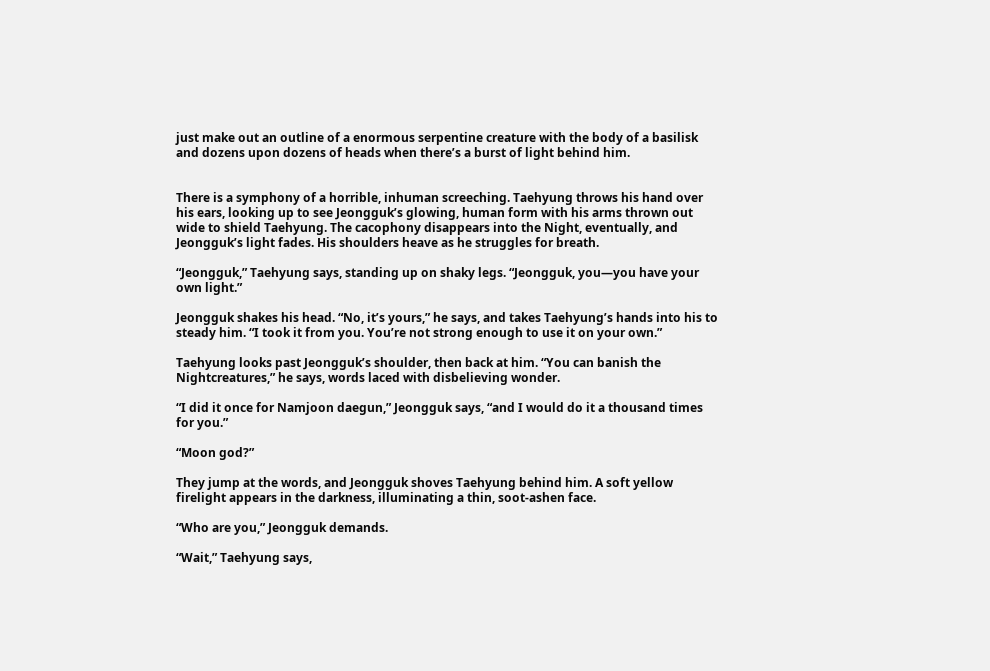just make out an outline of a enormous serpentine creature with the body of a basilisk and dozens upon dozens of heads when there’s a burst of light behind him.


There is a symphony of a horrible, inhuman screeching. Taehyung throws his hand over his ears, looking up to see Jeongguk’s glowing, human form with his arms thrown out wide to shield Taehyung. The cacophony disappears into the Night, eventually, and Jeongguk’s light fades. His shoulders heave as he struggles for breath.

“Jeongguk,” Taehyung says, standing up on shaky legs. “Jeongguk, you—you have your own light.”

Jeongguk shakes his head. “No, it’s yours,” he says, and takes Taehyung’s hands into his to steady him. “I took it from you. You’re not strong enough to use it on your own.”

Taehyung looks past Jeongguk’s shoulder, then back at him. “You can banish the Nightcreatures,” he says, words laced with disbelieving wonder.

“I did it once for Namjoon daegun,” Jeongguk says, “and I would do it a thousand times for you.”

“Moon god?”

They jump at the words, and Jeongguk shoves Taehyung behind him. A soft yellow firelight appears in the darkness, illuminating a thin, soot-ashen face.

“Who are you,” Jeongguk demands.

“Wait,” Taehyung says,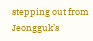stepping out from Jeongguk’s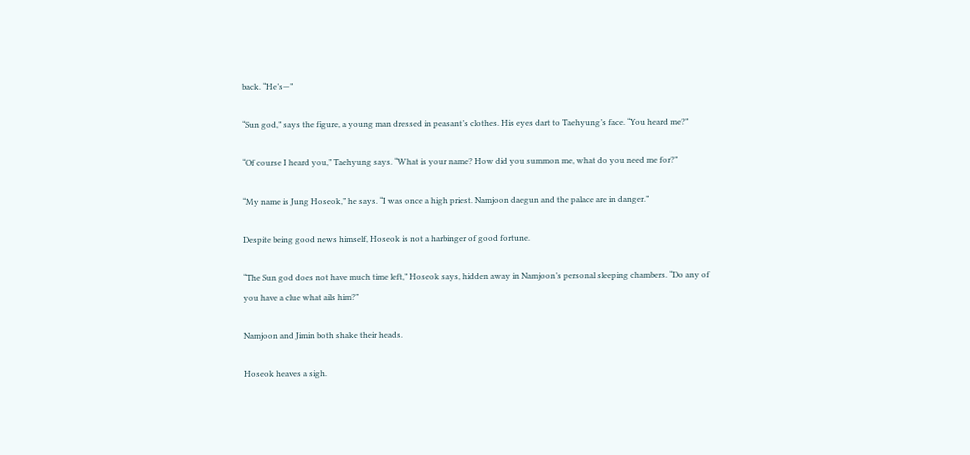back. “He’s—”

“Sun god,” says the figure, a young man dressed in peasant’s clothes. His eyes dart to Taehyung’s face. “You heard me?”

“Of course I heard you,” Taehyung says. “What is your name? How did you summon me, what do you need me for?”

“My name is Jung Hoseok,” he says. “I was once a high priest. Namjoon daegun and the palace are in danger.”

Despite being good news himself, Hoseok is not a harbinger of good fortune.

“The Sun god does not have much time left,” Hoseok says, hidden away in Namjoon’s personal sleeping chambers. “Do any of you have a clue what ails him?”

Namjoon and Jimin both shake their heads.

Hoseok heaves a sigh.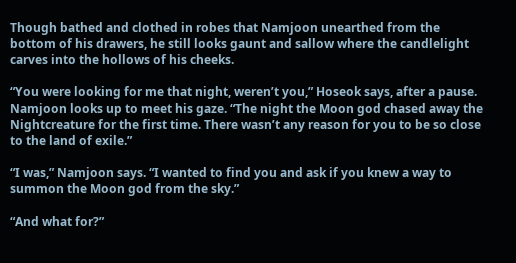Though bathed and clothed in robes that Namjoon unearthed from the bottom of his drawers, he still looks gaunt and sallow where the candlelight carves into the hollows of his cheeks.

“You were looking for me that night, weren’t you,” Hoseok says, after a pause. Namjoon looks up to meet his gaze. “The night the Moon god chased away the Nightcreature for the first time. There wasn’t any reason for you to be so close to the land of exile.”

“I was,” Namjoon says. “I wanted to find you and ask if you knew a way to summon the Moon god from the sky.”

“And what for?”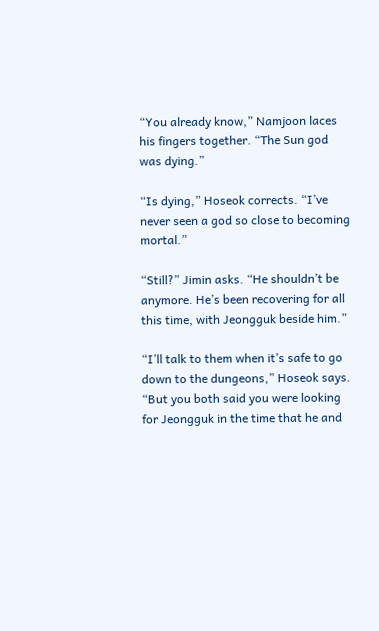“You already know,” Namjoon laces his fingers together. “The Sun god was dying.”

“Is dying,” Hoseok corrects. “I’ve never seen a god so close to becoming mortal.”

“Still?” Jimin asks. “He shouldn’t be anymore. He’s been recovering for all this time, with Jeongguk beside him.”

“I’ll talk to them when it’s safe to go down to the dungeons,” Hoseok says. “But you both said you were looking for Jeongguk in the time that he and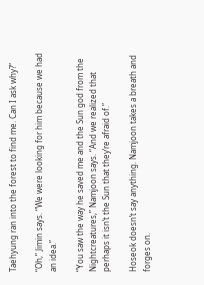Taehyung ran into the forest to find me. Can I ask why?”

“Oh,” Jimin says. “We were looking for him because we had an idea.”

“You saw the way he saved me and the Sun god from the Nightcreatures,” Namjoon says. “And we realized that perhaps it isn’t the Sun that they’re afraid of.”

Hoseok doesn’t say anything. Namjoon takes a breath and forges on.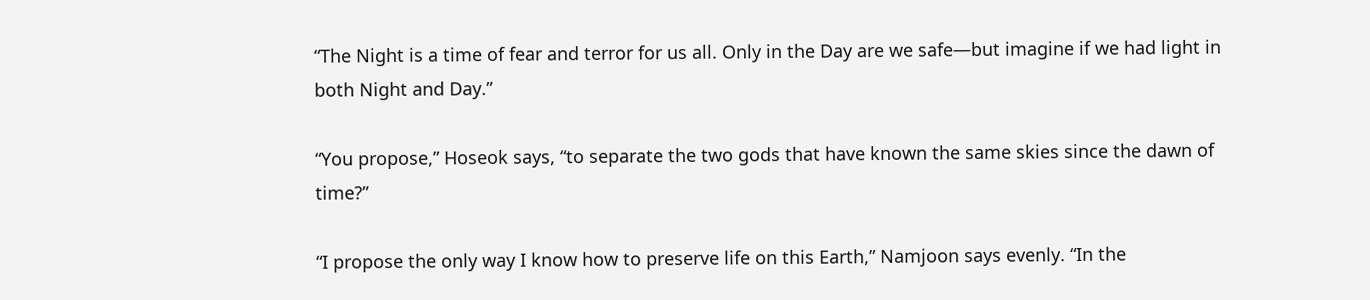“The Night is a time of fear and terror for us all. Only in the Day are we safe—but imagine if we had light in both Night and Day.”

“You propose,” Hoseok says, “to separate the two gods that have known the same skies since the dawn of time?”

“I propose the only way I know how to preserve life on this Earth,” Namjoon says evenly. “In the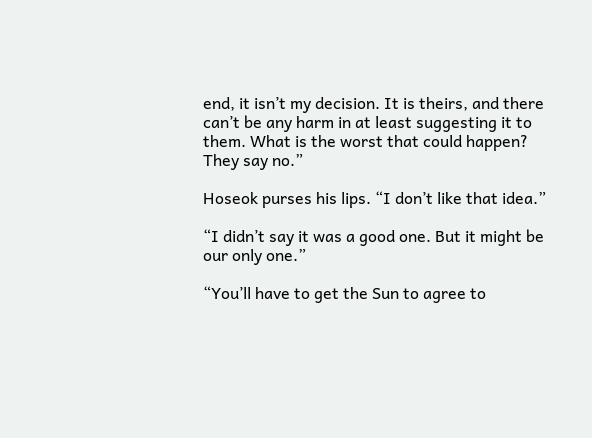end, it isn’t my decision. It is theirs, and there can’t be any harm in at least suggesting it to them. What is the worst that could happen? They say no.”

Hoseok purses his lips. “I don’t like that idea.”

“I didn’t say it was a good one. But it might be our only one.”

“You’ll have to get the Sun to agree to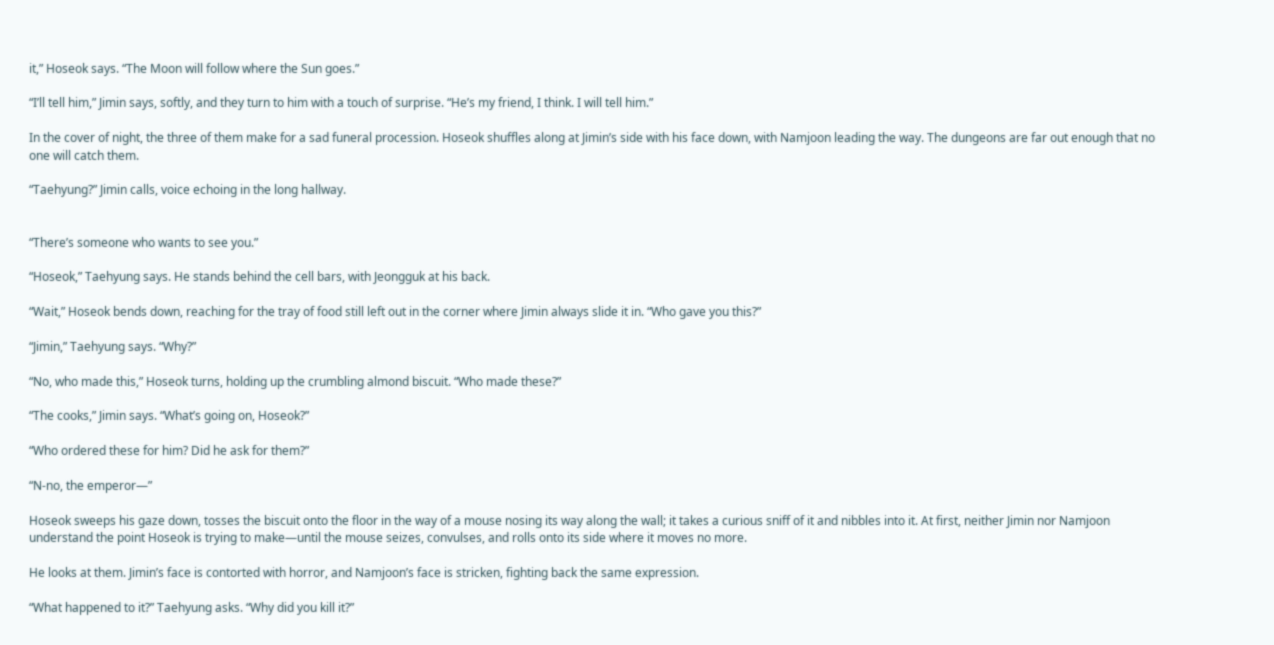it,” Hoseok says. “The Moon will follow where the Sun goes.”

“I’ll tell him,” Jimin says, softly, and they turn to him with a touch of surprise. “He’s my friend, I think. I will tell him.”

In the cover of night, the three of them make for a sad funeral procession. Hoseok shuffles along at Jimin’s side with his face down, with Namjoon leading the way. The dungeons are far out enough that no one will catch them.

“Taehyung?” Jimin calls, voice echoing in the long hallway.


“There’s someone who wants to see you.”

“Hoseok,” Taehyung says. He stands behind the cell bars, with Jeongguk at his back.

“Wait,” Hoseok bends down, reaching for the tray of food still left out in the corner where Jimin always slide it in. “Who gave you this?”

“Jimin,” Taehyung says. “Why?”

“No, who made this,” Hoseok turns, holding up the crumbling almond biscuit. “Who made these?”

“The cooks,” Jimin says. “What’s going on, Hoseok?”

“Who ordered these for him? Did he ask for them?”

“N-no, the emperor—”

Hoseok sweeps his gaze down, tosses the biscuit onto the floor in the way of a mouse nosing its way along the wall; it takes a curious sniff of it and nibbles into it. At first, neither Jimin nor Namjoon understand the point Hoseok is trying to make—until the mouse seizes, convulses, and rolls onto its side where it moves no more.

He looks at them. Jimin’s face is contorted with horror, and Namjoon’s face is stricken, fighting back the same expression.

“What happened to it?” Taehyung asks. “Why did you kill it?”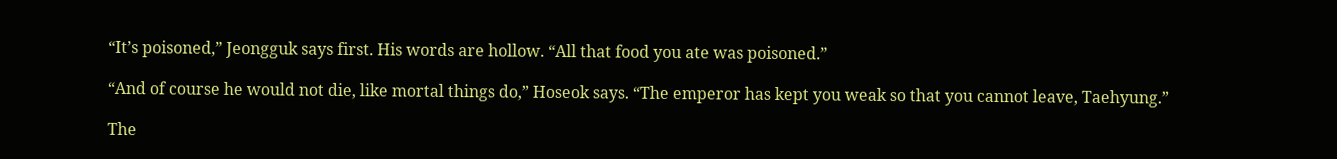“It’s poisoned,” Jeongguk says first. His words are hollow. “All that food you ate was poisoned.”

“And of course he would not die, like mortal things do,” Hoseok says. “The emperor has kept you weak so that you cannot leave, Taehyung.”

The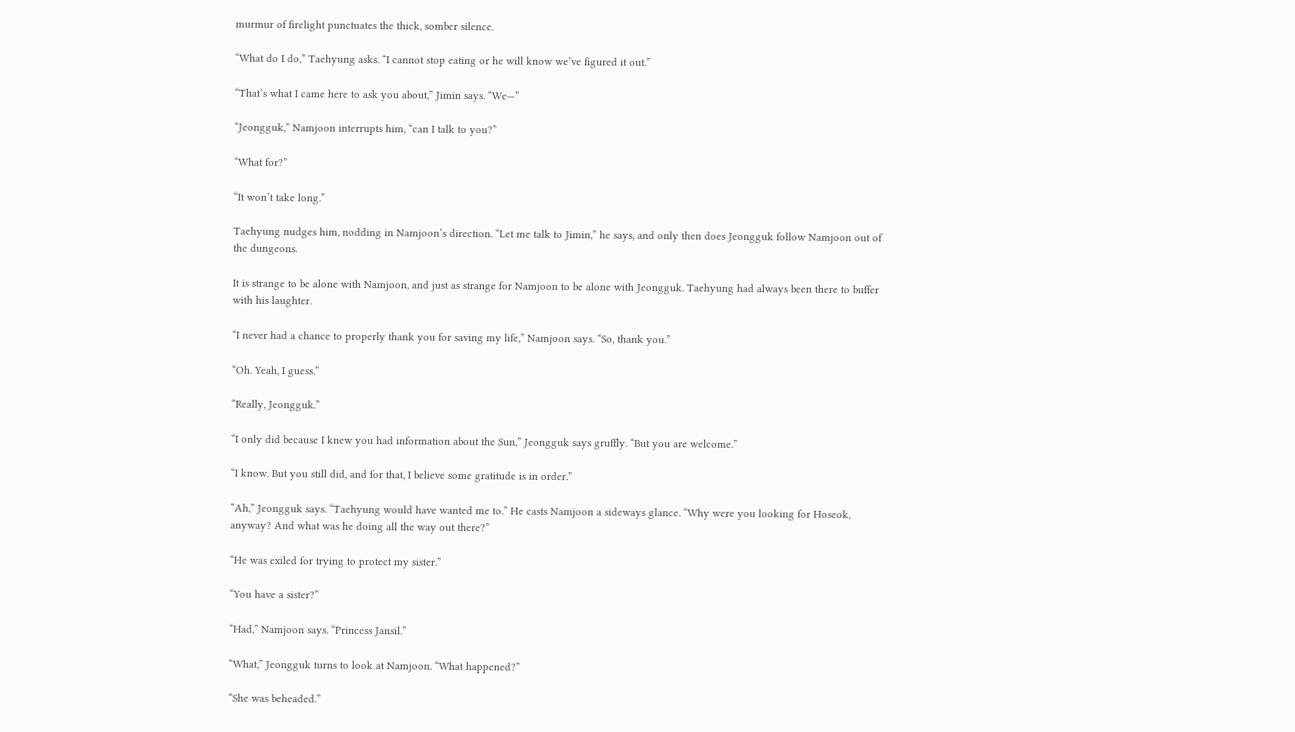murmur of firelight punctuates the thick, somber silence.

“What do I do,” Taehyung asks. “I cannot stop eating or he will know we’ve figured it out.”

“That’s what I came here to ask you about,” Jimin says. “We—”

“Jeongguk,” Namjoon interrupts him, “can I talk to you?”

“What for?”

“It won’t take long.”

Taehyung nudges him, nodding in Namjoon’s direction. “Let me talk to Jimin,” he says, and only then does Jeongguk follow Namjoon out of the dungeons.

It is strange to be alone with Namjoon, and just as strange for Namjoon to be alone with Jeongguk. Taehyung had always been there to buffer with his laughter.

“I never had a chance to properly thank you for saving my life,” Namjoon says. “So, thank you.”

“Oh. Yeah, I guess.”

“Really, Jeongguk.”

“I only did because I knew you had information about the Sun,” Jeongguk says gruffly. “But you are welcome.”

“I know. But you still did, and for that, I believe some gratitude is in order.”

“Ah,” Jeongguk says. “Taehyung would have wanted me to.” He casts Namjoon a sideways glance. “Why were you looking for Hoseok, anyway? And what was he doing all the way out there?”

“He was exiled for trying to protect my sister.”

“You have a sister?”

“Had,” Namjoon says. “Princess Jansil.”

“What,” Jeongguk turns to look at Namjoon. “What happened?”

“She was beheaded.”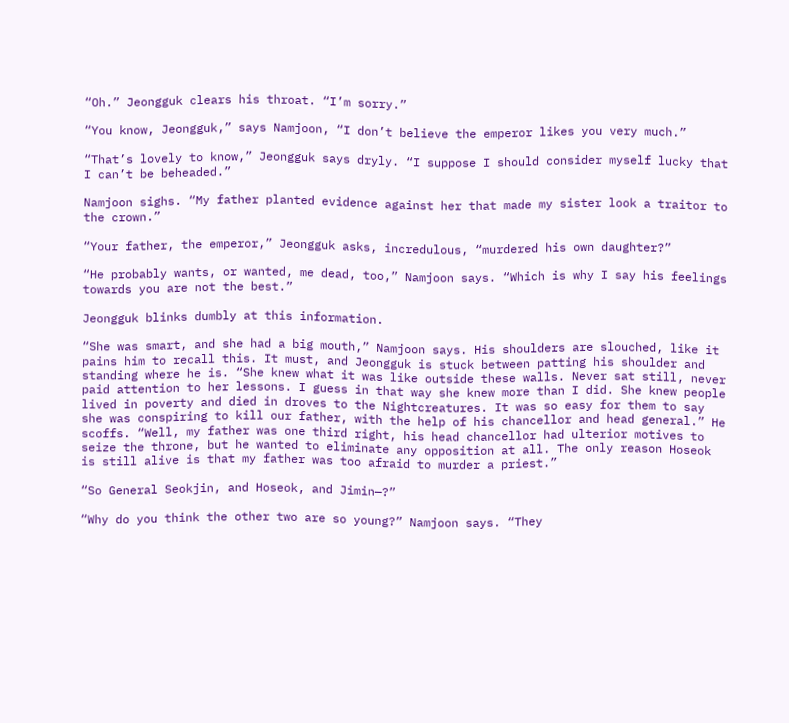“Oh.” Jeongguk clears his throat. “I’m sorry.”

“You know, Jeongguk,” says Namjoon, “I don’t believe the emperor likes you very much.”

“That’s lovely to know,” Jeongguk says dryly. “I suppose I should consider myself lucky that I can’t be beheaded.”

Namjoon sighs. “My father planted evidence against her that made my sister look a traitor to the crown.”

“Your father, the emperor,” Jeongguk asks, incredulous, “murdered his own daughter?”

“He probably wants, or wanted, me dead, too,” Namjoon says. “Which is why I say his feelings towards you are not the best.”

Jeongguk blinks dumbly at this information.

“She was smart, and she had a big mouth,” Namjoon says. His shoulders are slouched, like it pains him to recall this. It must, and Jeongguk is stuck between patting his shoulder and standing where he is. “She knew what it was like outside these walls. Never sat still, never paid attention to her lessons. I guess in that way she knew more than I did. She knew people lived in poverty and died in droves to the Nightcreatures. It was so easy for them to say she was conspiring to kill our father, with the help of his chancellor and head general.” He scoffs. “Well, my father was one third right, his head chancellor had ulterior motives to seize the throne, but he wanted to eliminate any opposition at all. The only reason Hoseok is still alive is that my father was too afraid to murder a priest.”

“So General Seokjin, and Hoseok, and Jimin—?”

“Why do you think the other two are so young?” Namjoon says. “They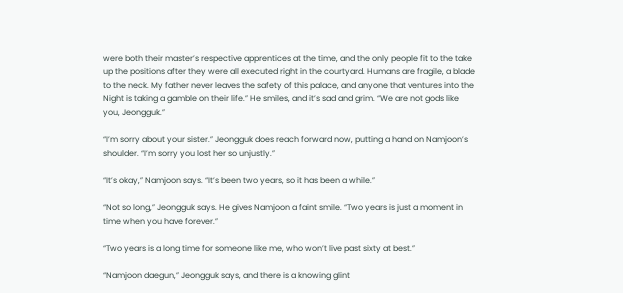were both their master’s respective apprentices at the time, and the only people fit to the take up the positions after they were all executed right in the courtyard. Humans are fragile, a blade to the neck. My father never leaves the safety of this palace, and anyone that ventures into the Night is taking a gamble on their life.” He smiles, and it’s sad and grim. “We are not gods like you, Jeongguk.”

“I’m sorry about your sister.” Jeongguk does reach forward now, putting a hand on Namjoon’s shoulder. “I’m sorry you lost her so unjustly.”

“It’s okay,” Namjoon says. “It’s been two years, so it has been a while.”

“Not so long,” Jeongguk says. He gives Namjoon a faint smile. “Two years is just a moment in time when you have forever.”

“Two years is a long time for someone like me, who won’t live past sixty at best.”

“Namjoon daegun,” Jeongguk says, and there is a knowing glint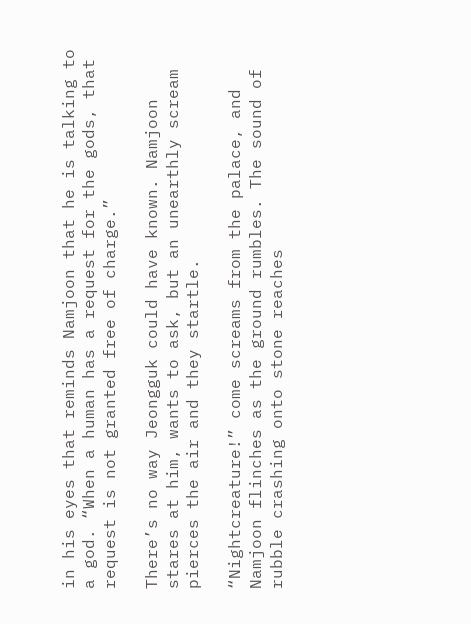in his eyes that reminds Namjoon that he is talking to a god. “When a human has a request for the gods, that request is not granted free of charge.”

There’s no way Jeongguk could have known. Namjoon stares at him, wants to ask, but an unearthly scream pierces the air and they startle.

“Nightcreature!” come screams from the palace, and Namjoon flinches as the ground rumbles. The sound of rubble crashing onto stone reaches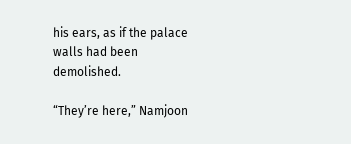his ears, as if the palace walls had been demolished.

“They’re here,” Namjoon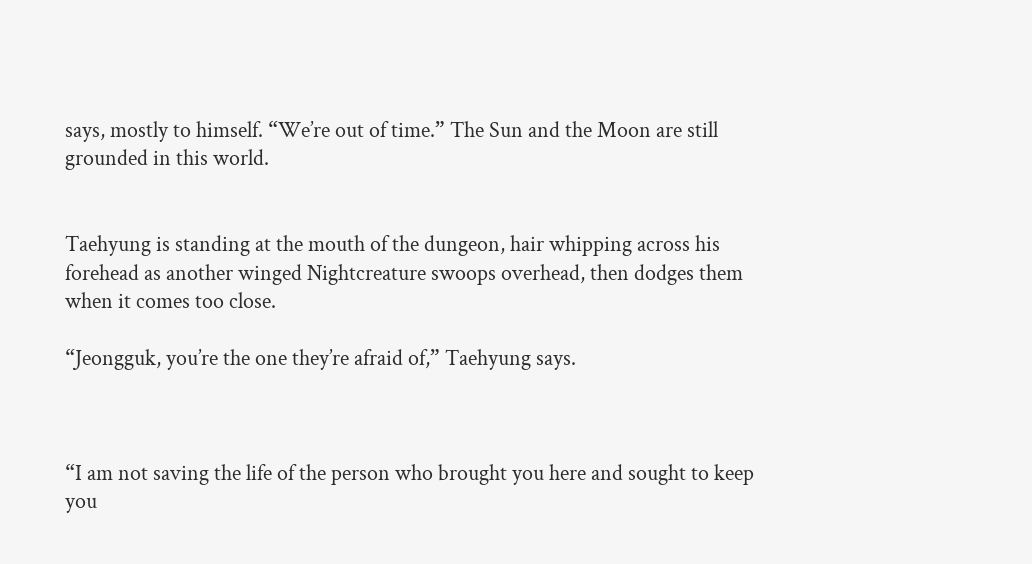says, mostly to himself. “We’re out of time.” The Sun and the Moon are still grounded in this world.


Taehyung is standing at the mouth of the dungeon, hair whipping across his forehead as another winged Nightcreature swoops overhead, then dodges them when it comes too close.

“Jeongguk, you’re the one they’re afraid of,” Taehyung says.



“I am not saving the life of the person who brought you here and sought to keep you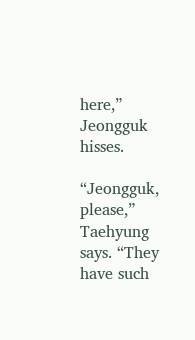here,” Jeongguk hisses.

“Jeongguk, please,” Taehyung says. “They have such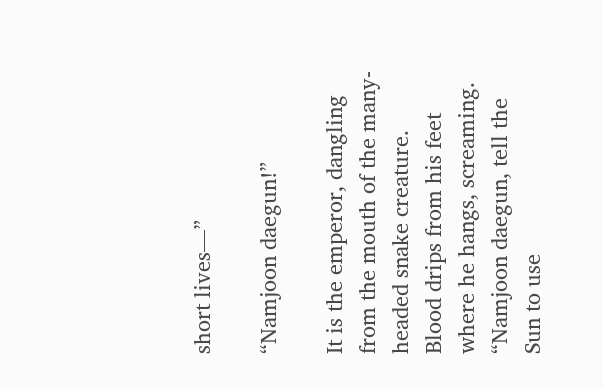short lives—”

“Namjoon daegun!”

It is the emperor, dangling from the mouth of the many-headed snake creature. Blood drips from his feet where he hangs, screaming. “Namjoon daegun, tell the Sun to use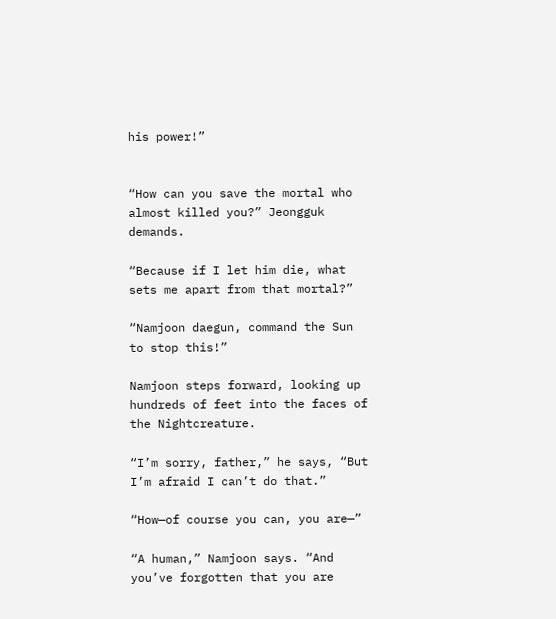his power!”


“How can you save the mortal who almost killed you?” Jeongguk demands.

“Because if I let him die, what sets me apart from that mortal?”

“Namjoon daegun, command the Sun to stop this!”

Namjoon steps forward, looking up hundreds of feet into the faces of the Nightcreature.

“I’m sorry, father,” he says, “But I’m afraid I can’t do that.”

“How—of course you can, you are—”

“A human,” Namjoon says. “And you’ve forgotten that you are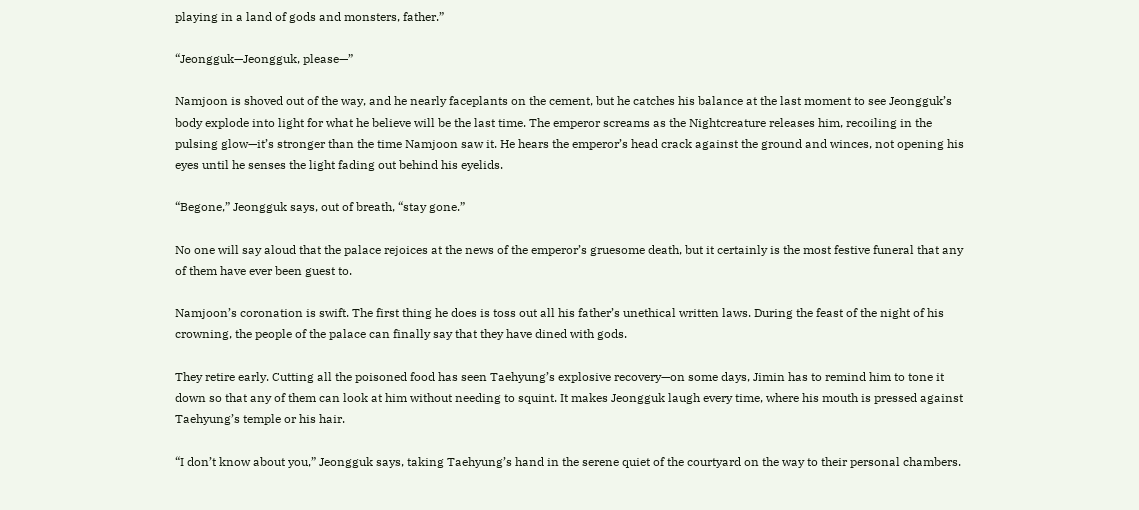playing in a land of gods and monsters, father.”

“Jeongguk—Jeongguk, please—”

Namjoon is shoved out of the way, and he nearly faceplants on the cement, but he catches his balance at the last moment to see Jeongguk’s body explode into light for what he believe will be the last time. The emperor screams as the Nightcreature releases him, recoiling in the pulsing glow—it’s stronger than the time Namjoon saw it. He hears the emperor’s head crack against the ground and winces, not opening his eyes until he senses the light fading out behind his eyelids.

“Begone,” Jeongguk says, out of breath, “stay gone.”

No one will say aloud that the palace rejoices at the news of the emperor’s gruesome death, but it certainly is the most festive funeral that any of them have ever been guest to.

Namjoon’s coronation is swift. The first thing he does is toss out all his father’s unethical written laws. During the feast of the night of his crowning, the people of the palace can finally say that they have dined with gods.

They retire early. Cutting all the poisoned food has seen Taehyung’s explosive recovery—on some days, Jimin has to remind him to tone it down so that any of them can look at him without needing to squint. It makes Jeongguk laugh every time, where his mouth is pressed against Taehyung’s temple or his hair.

“I don’t know about you,” Jeongguk says, taking Taehyung’s hand in the serene quiet of the courtyard on the way to their personal chambers.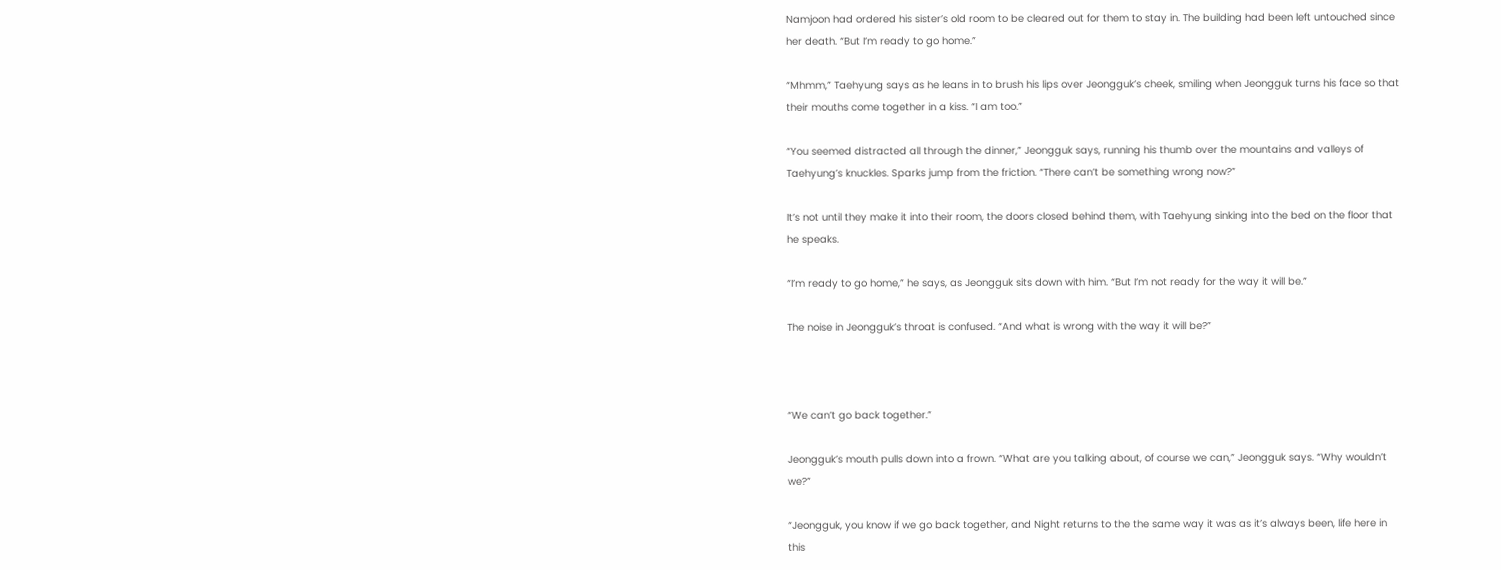Namjoon had ordered his sister’s old room to be cleared out for them to stay in. The building had been left untouched since her death. “But I’m ready to go home.”

“Mhmm,” Taehyung says as he leans in to brush his lips over Jeongguk’s cheek, smiling when Jeongguk turns his face so that their mouths come together in a kiss. “I am too.”

“You seemed distracted all through the dinner,” Jeongguk says, running his thumb over the mountains and valleys of Taehyung’s knuckles. Sparks jump from the friction. “There can’t be something wrong now?”

It’s not until they make it into their room, the doors closed behind them, with Taehyung sinking into the bed on the floor that he speaks.

“I’m ready to go home,” he says, as Jeongguk sits down with him. “But I’m not ready for the way it will be.”

The noise in Jeongguk’s throat is confused. “And what is wrong with the way it will be?”



“We can’t go back together.”

Jeongguk’s mouth pulls down into a frown. “What are you talking about, of course we can,” Jeongguk says. “Why wouldn’t we?”

“Jeongguk, you know if we go back together, and Night returns to the the same way it was as it’s always been, life here in this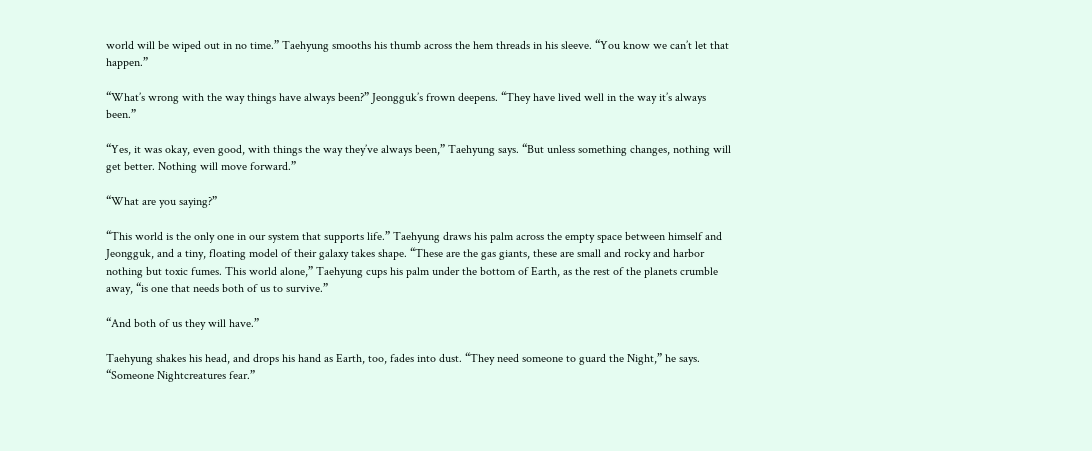world will be wiped out in no time.” Taehyung smooths his thumb across the hem threads in his sleeve. “You know we can’t let that happen.”

“What’s wrong with the way things have always been?” Jeongguk’s frown deepens. “They have lived well in the way it’s always been.”

“Yes, it was okay, even good, with things the way they’ve always been,” Taehyung says. “But unless something changes, nothing will get better. Nothing will move forward.”

“What are you saying?”

“This world is the only one in our system that supports life.” Taehyung draws his palm across the empty space between himself and Jeongguk, and a tiny, floating model of their galaxy takes shape. “These are the gas giants, these are small and rocky and harbor nothing but toxic fumes. This world alone,” Taehyung cups his palm under the bottom of Earth, as the rest of the planets crumble away, “is one that needs both of us to survive.”

“And both of us they will have.”

Taehyung shakes his head, and drops his hand as Earth, too, fades into dust. “They need someone to guard the Night,” he says. “Someone Nightcreatures fear.”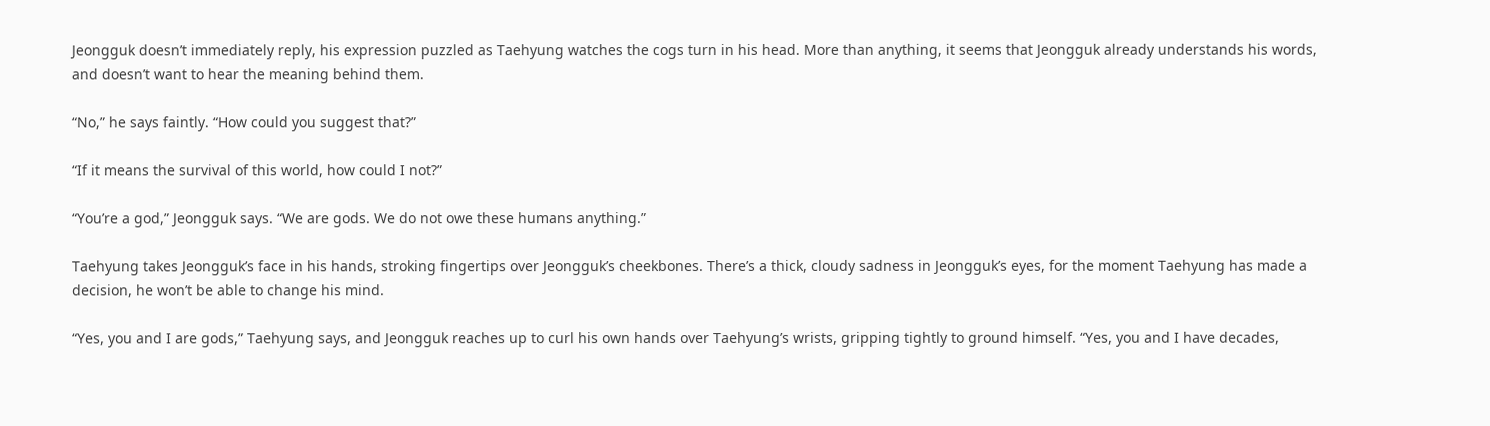Jeongguk doesn’t immediately reply, his expression puzzled as Taehyung watches the cogs turn in his head. More than anything, it seems that Jeongguk already understands his words, and doesn’t want to hear the meaning behind them.

“No,” he says faintly. “How could you suggest that?”

“If it means the survival of this world, how could I not?”

“You’re a god,” Jeongguk says. “We are gods. We do not owe these humans anything.”

Taehyung takes Jeongguk’s face in his hands, stroking fingertips over Jeongguk’s cheekbones. There’s a thick, cloudy sadness in Jeongguk’s eyes, for the moment Taehyung has made a decision, he won’t be able to change his mind.

“Yes, you and I are gods,” Taehyung says, and Jeongguk reaches up to curl his own hands over Taehyung’s wrists, gripping tightly to ground himself. “Yes, you and I have decades,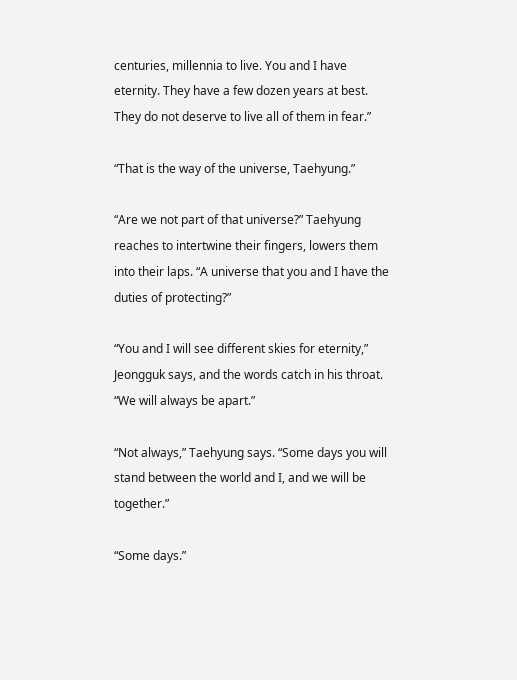centuries, millennia to live. You and I have eternity. They have a few dozen years at best. They do not deserve to live all of them in fear.”

“That is the way of the universe, Taehyung.”

“Are we not part of that universe?” Taehyung reaches to intertwine their fingers, lowers them into their laps. “A universe that you and I have the duties of protecting?”

“You and I will see different skies for eternity,” Jeongguk says, and the words catch in his throat. “We will always be apart.”

“Not always,” Taehyung says. “Some days you will stand between the world and I, and we will be together.”

“Some days.”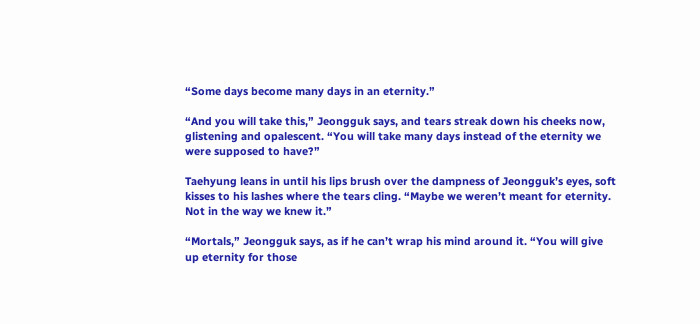“Some days become many days in an eternity.”

“And you will take this,” Jeongguk says, and tears streak down his cheeks now, glistening and opalescent. “You will take many days instead of the eternity we were supposed to have?”

Taehyung leans in until his lips brush over the dampness of Jeongguk’s eyes, soft kisses to his lashes where the tears cling. “Maybe we weren’t meant for eternity. Not in the way we knew it.”

“Mortals,” Jeongguk says, as if he can’t wrap his mind around it. “You will give up eternity for those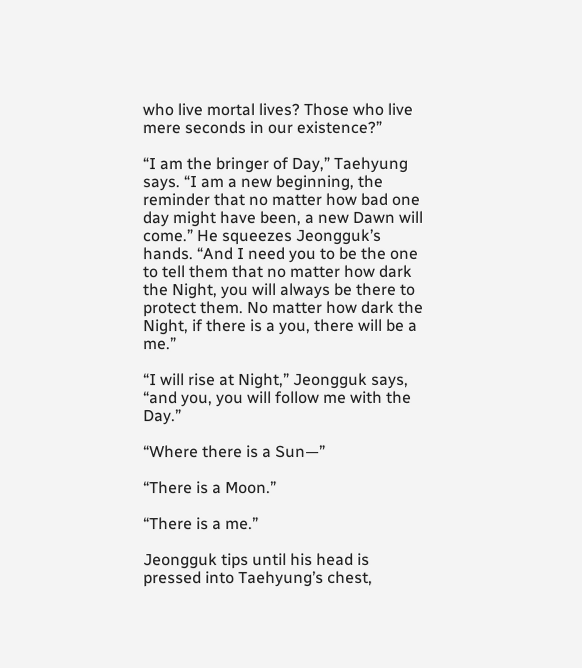who live mortal lives? Those who live mere seconds in our existence?”

“I am the bringer of Day,” Taehyung says. “I am a new beginning, the reminder that no matter how bad one day might have been, a new Dawn will come.” He squeezes Jeongguk’s hands. “And I need you to be the one to tell them that no matter how dark the Night, you will always be there to protect them. No matter how dark the Night, if there is a you, there will be a me.”

“I will rise at Night,” Jeongguk says, “and you, you will follow me with the Day.”

“Where there is a Sun—”

“There is a Moon.”

“There is a me.”

Jeongguk tips until his head is pressed into Taehyung’s chest,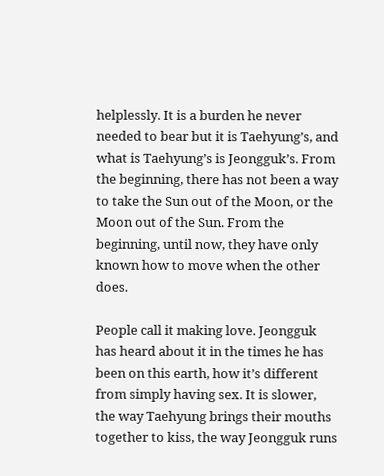helplessly. It is a burden he never needed to bear but it is Taehyung’s, and what is Taehyung’s is Jeongguk’s. From the beginning, there has not been a way to take the Sun out of the Moon, or the Moon out of the Sun. From the beginning, until now, they have only known how to move when the other does.

People call it making love. Jeongguk has heard about it in the times he has been on this earth, how it’s different from simply having sex. It is slower, the way Taehyung brings their mouths together to kiss, the way Jeongguk runs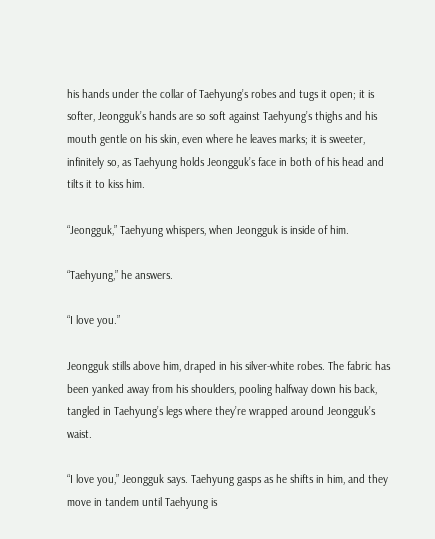his hands under the collar of Taehyung’s robes and tugs it open; it is softer, Jeongguk’s hands are so soft against Taehyung’s thighs and his mouth gentle on his skin, even where he leaves marks; it is sweeter, infinitely so, as Taehyung holds Jeongguk’s face in both of his head and tilts it to kiss him.

“Jeongguk,” Taehyung whispers, when Jeongguk is inside of him.

“Taehyung,” he answers.

“I love you.”

Jeongguk stills above him, draped in his silver-white robes. The fabric has been yanked away from his shoulders, pooling halfway down his back, tangled in Taehyung’s legs where they’re wrapped around Jeongguk’s waist.

“I love you,” Jeongguk says. Taehyung gasps as he shifts in him, and they move in tandem until Taehyung is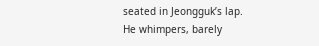seated in Jeongguk’s lap. He whimpers, barely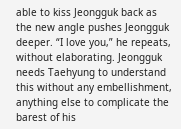able to kiss Jeongguk back as the new angle pushes Jeongguk deeper. “I love you,” he repeats, without elaborating. Jeongguk needs Taehyung to understand this without any embellishment, anything else to complicate the barest of his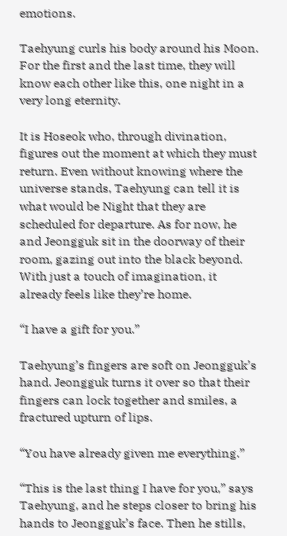emotions.

Taehyung curls his body around his Moon. For the first and the last time, they will know each other like this, one night in a very long eternity.

It is Hoseok who, through divination, figures out the moment at which they must return. Even without knowing where the universe stands, Taehyung can tell it is what would be Night that they are scheduled for departure. As for now, he and Jeongguk sit in the doorway of their room, gazing out into the black beyond. With just a touch of imagination, it already feels like they’re home.

“I have a gift for you.”

Taehyung’s fingers are soft on Jeongguk’s hand. Jeongguk turns it over so that their fingers can lock together and smiles, a fractured upturn of lips.

“You have already given me everything.”

“This is the last thing I have for you,” says Taehyung, and he steps closer to bring his hands to Jeongguk’s face. Then he stills,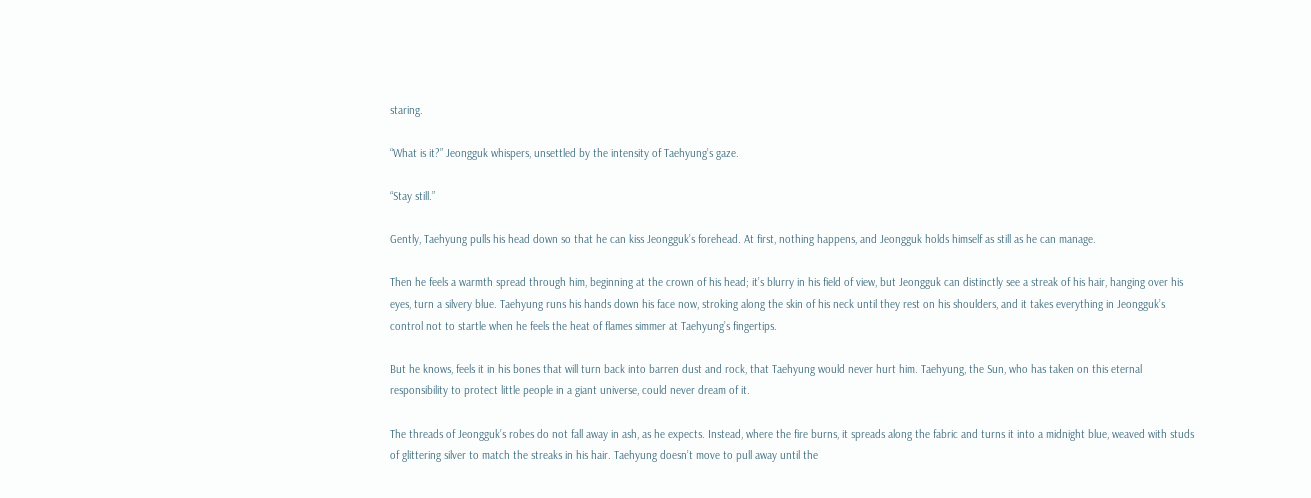staring.

“What is it?” Jeongguk whispers, unsettled by the intensity of Taehyung’s gaze.

“Stay still.”

Gently, Taehyung pulls his head down so that he can kiss Jeongguk’s forehead. At first, nothing happens, and Jeongguk holds himself as still as he can manage.

Then he feels a warmth spread through him, beginning at the crown of his head; it’s blurry in his field of view, but Jeongguk can distinctly see a streak of his hair, hanging over his eyes, turn a silvery blue. Taehyung runs his hands down his face now, stroking along the skin of his neck until they rest on his shoulders, and it takes everything in Jeongguk’s control not to startle when he feels the heat of flames simmer at Taehyung’s fingertips.

But he knows, feels it in his bones that will turn back into barren dust and rock, that Taehyung would never hurt him. Taehyung, the Sun, who has taken on this eternal responsibility to protect little people in a giant universe, could never dream of it.

The threads of Jeongguk’s robes do not fall away in ash, as he expects. Instead, where the fire burns, it spreads along the fabric and turns it into a midnight blue, weaved with studs of glittering silver to match the streaks in his hair. Taehyung doesn’t move to pull away until the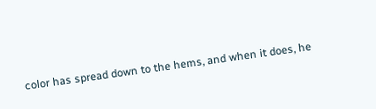color has spread down to the hems, and when it does, he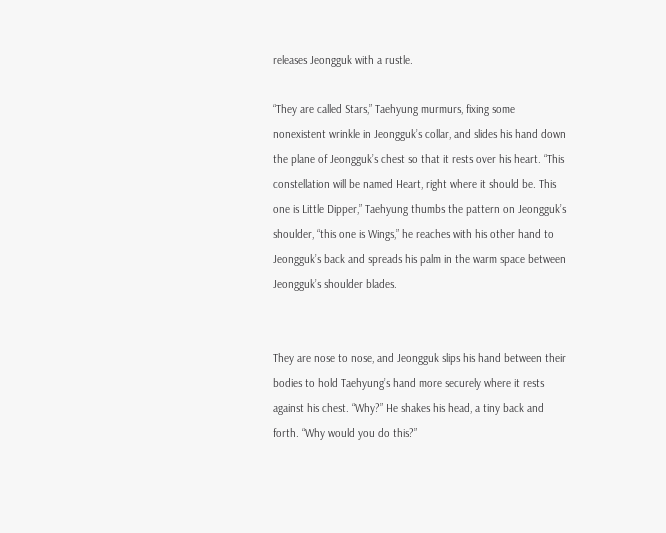releases Jeongguk with a rustle.

“They are called Stars,” Taehyung murmurs, fixing some nonexistent wrinkle in Jeongguk’s collar, and slides his hand down the plane of Jeongguk’s chest so that it rests over his heart. “This constellation will be named Heart, right where it should be. This one is Little Dipper,” Taehyung thumbs the pattern on Jeongguk’s shoulder, “this one is Wings,” he reaches with his other hand to Jeongguk’s back and spreads his palm in the warm space between Jeongguk’s shoulder blades.


They are nose to nose, and Jeongguk slips his hand between their bodies to hold Taehyung’s hand more securely where it rests against his chest. “Why?” He shakes his head, a tiny back and forth. “Why would you do this?”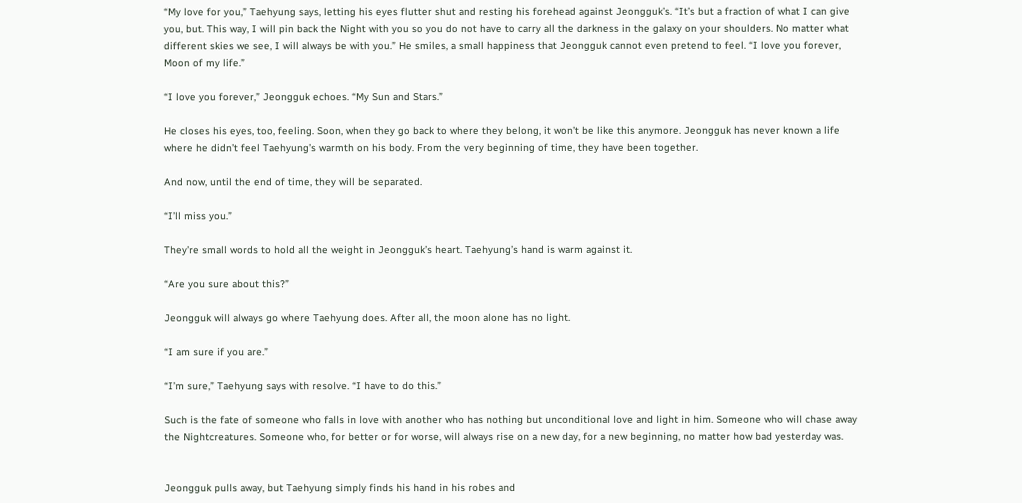“My love for you,” Taehyung says, letting his eyes flutter shut and resting his forehead against Jeongguk’s. “It’s but a fraction of what I can give you, but. This way, I will pin back the Night with you so you do not have to carry all the darkness in the galaxy on your shoulders. No matter what different skies we see, I will always be with you.” He smiles, a small happiness that Jeongguk cannot even pretend to feel. “I love you forever, Moon of my life.”

“I love you forever,” Jeongguk echoes. “My Sun and Stars.”

He closes his eyes, too, feeling. Soon, when they go back to where they belong, it won’t be like this anymore. Jeongguk has never known a life where he didn’t feel Taehyung’s warmth on his body. From the very beginning of time, they have been together.

And now, until the end of time, they will be separated.

“I’ll miss you.”

They’re small words to hold all the weight in Jeongguk’s heart. Taehyung’s hand is warm against it.

“Are you sure about this?”

Jeongguk will always go where Taehyung does. After all, the moon alone has no light.

“I am sure if you are.”

“I’m sure,” Taehyung says with resolve. “I have to do this.”

Such is the fate of someone who falls in love with another who has nothing but unconditional love and light in him. Someone who will chase away the Nightcreatures. Someone who, for better or for worse, will always rise on a new day, for a new beginning, no matter how bad yesterday was.


Jeongguk pulls away, but Taehyung simply finds his hand in his robes and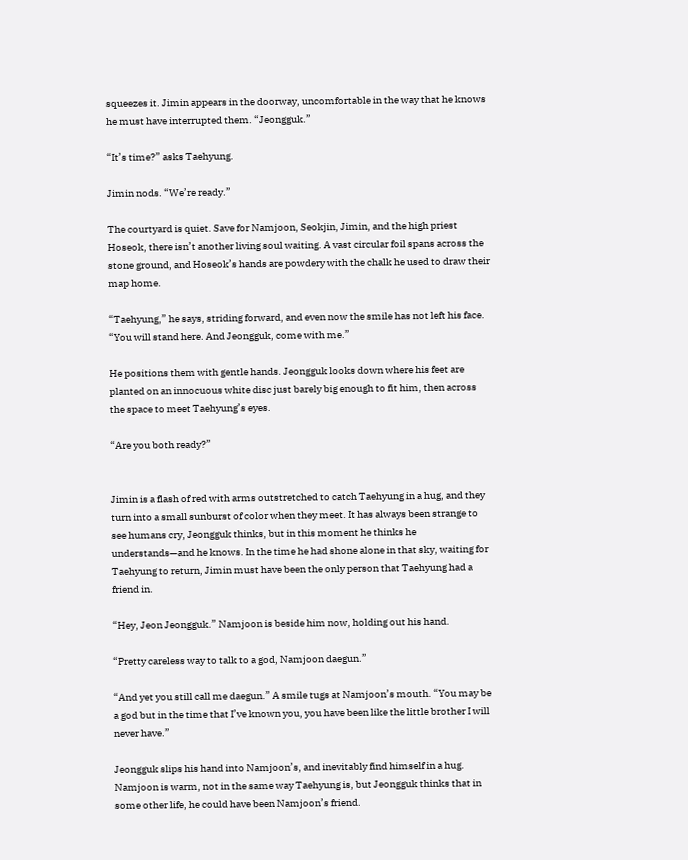squeezes it. Jimin appears in the doorway, uncomfortable in the way that he knows he must have interrupted them. “Jeongguk.”

“It’s time?” asks Taehyung.

Jimin nods. “We’re ready.”

The courtyard is quiet. Save for Namjoon, Seokjin, Jimin, and the high priest Hoseok, there isn’t another living soul waiting. A vast circular foil spans across the stone ground, and Hoseok’s hands are powdery with the chalk he used to draw their map home.

“Taehyung,” he says, striding forward, and even now the smile has not left his face. “You will stand here. And Jeongguk, come with me.”

He positions them with gentle hands. Jeongguk looks down where his feet are planted on an innocuous white disc just barely big enough to fit him, then across the space to meet Taehyung’s eyes.

“Are you both ready?”


Jimin is a flash of red with arms outstretched to catch Taehyung in a hug, and they turn into a small sunburst of color when they meet. It has always been strange to see humans cry, Jeongguk thinks, but in this moment he thinks he understands—and he knows. In the time he had shone alone in that sky, waiting for Taehyung to return, Jimin must have been the only person that Taehyung had a friend in.

“Hey, Jeon Jeongguk.” Namjoon is beside him now, holding out his hand.

“Pretty careless way to talk to a god, Namjoon daegun.”

“And yet you still call me daegun.” A smile tugs at Namjoon’s mouth. “You may be a god but in the time that I’ve known you, you have been like the little brother I will never have.”

Jeongguk slips his hand into Namjoon’s, and inevitably find himself in a hug. Namjoon is warm, not in the same way Taehyung is, but Jeongguk thinks that in some other life, he could have been Namjoon’s friend.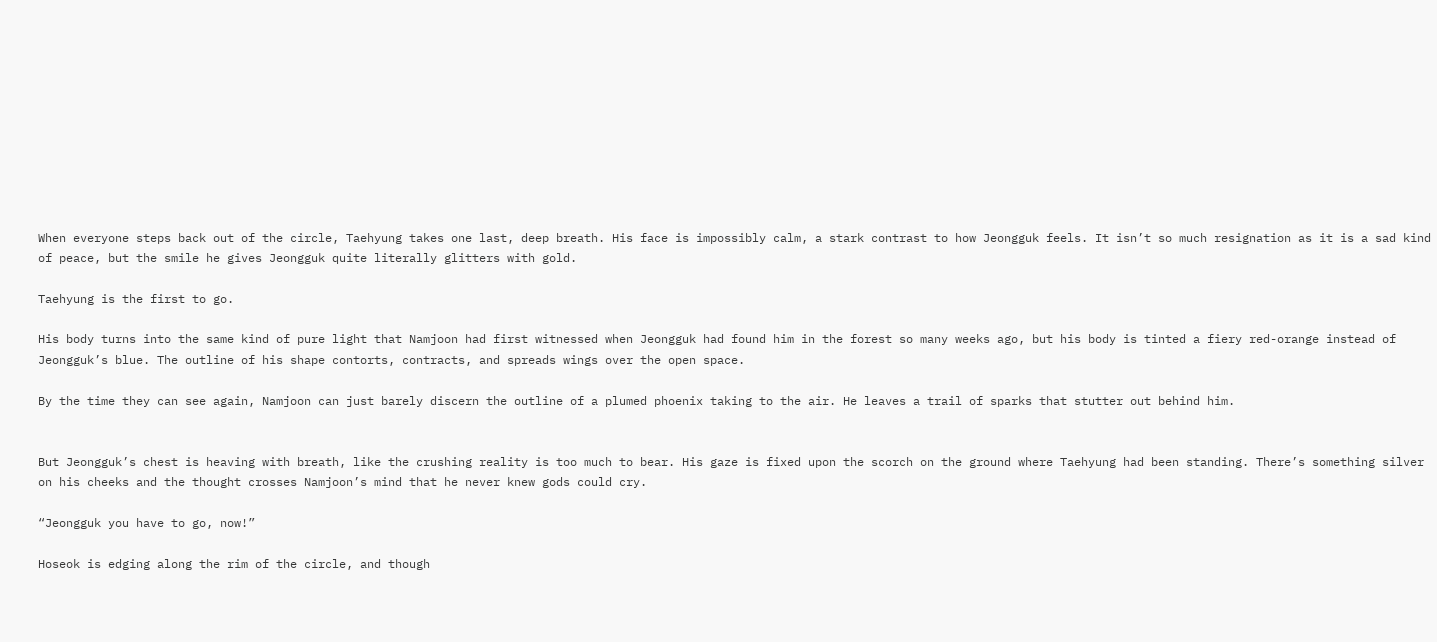When everyone steps back out of the circle, Taehyung takes one last, deep breath. His face is impossibly calm, a stark contrast to how Jeongguk feels. It isn’t so much resignation as it is a sad kind of peace, but the smile he gives Jeongguk quite literally glitters with gold.

Taehyung is the first to go.

His body turns into the same kind of pure light that Namjoon had first witnessed when Jeongguk had found him in the forest so many weeks ago, but his body is tinted a fiery red-orange instead of Jeongguk’s blue. The outline of his shape contorts, contracts, and spreads wings over the open space.

By the time they can see again, Namjoon can just barely discern the outline of a plumed phoenix taking to the air. He leaves a trail of sparks that stutter out behind him.


But Jeongguk’s chest is heaving with breath, like the crushing reality is too much to bear. His gaze is fixed upon the scorch on the ground where Taehyung had been standing. There’s something silver on his cheeks and the thought crosses Namjoon’s mind that he never knew gods could cry.

“Jeongguk you have to go, now!”

Hoseok is edging along the rim of the circle, and though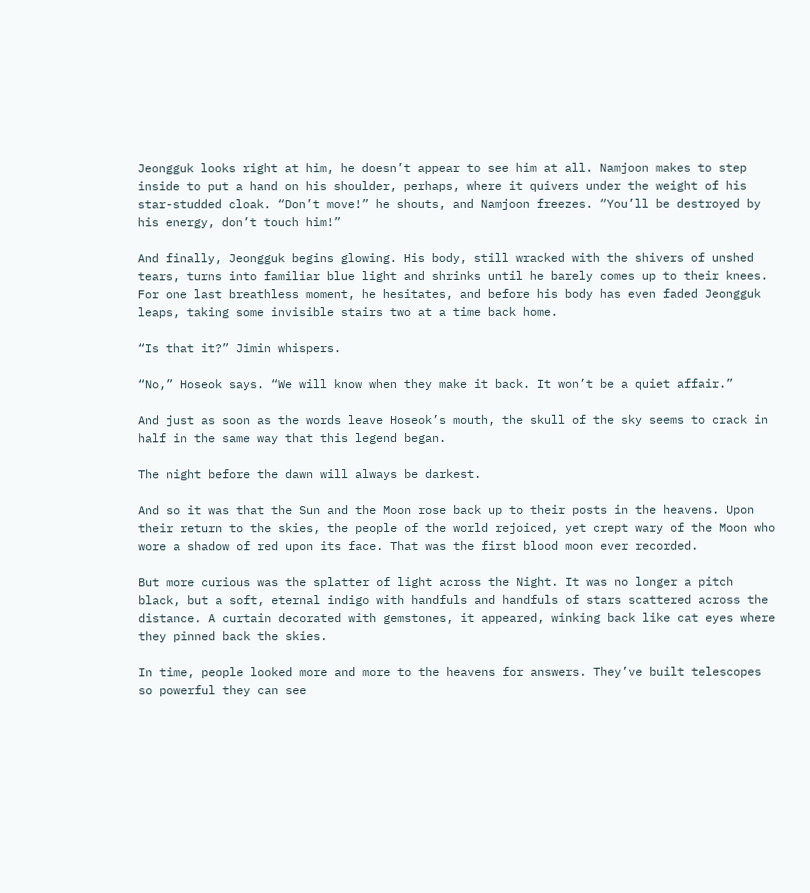Jeongguk looks right at him, he doesn’t appear to see him at all. Namjoon makes to step inside to put a hand on his shoulder, perhaps, where it quivers under the weight of his star-studded cloak. “Don’t move!” he shouts, and Namjoon freezes. “You’ll be destroyed by his energy, don’t touch him!”

And finally, Jeongguk begins glowing. His body, still wracked with the shivers of unshed tears, turns into familiar blue light and shrinks until he barely comes up to their knees. For one last breathless moment, he hesitates, and before his body has even faded Jeongguk leaps, taking some invisible stairs two at a time back home.

“Is that it?” Jimin whispers.

“No,” Hoseok says. “We will know when they make it back. It won’t be a quiet affair.”

And just as soon as the words leave Hoseok’s mouth, the skull of the sky seems to crack in half in the same way that this legend began.

The night before the dawn will always be darkest.

And so it was that the Sun and the Moon rose back up to their posts in the heavens. Upon their return to the skies, the people of the world rejoiced, yet crept wary of the Moon who wore a shadow of red upon its face. That was the first blood moon ever recorded.

But more curious was the splatter of light across the Night. It was no longer a pitch black, but a soft, eternal indigo with handfuls and handfuls of stars scattered across the distance. A curtain decorated with gemstones, it appeared, winking back like cat eyes where they pinned back the skies.

In time, people looked more and more to the heavens for answers. They’ve built telescopes so powerful they can see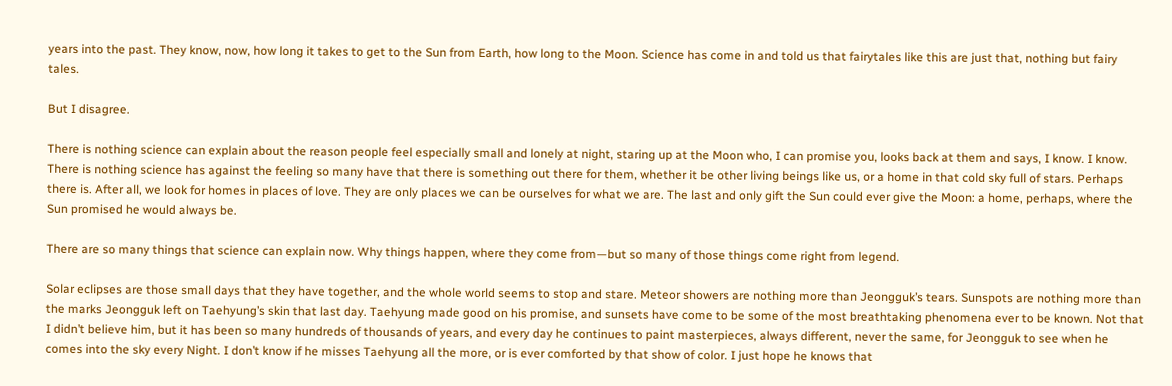years into the past. They know, now, how long it takes to get to the Sun from Earth, how long to the Moon. Science has come in and told us that fairytales like this are just that, nothing but fairy tales.

But I disagree.

There is nothing science can explain about the reason people feel especially small and lonely at night, staring up at the Moon who, I can promise you, looks back at them and says, I know. I know. There is nothing science has against the feeling so many have that there is something out there for them, whether it be other living beings like us, or a home in that cold sky full of stars. Perhaps there is. After all, we look for homes in places of love. They are only places we can be ourselves for what we are. The last and only gift the Sun could ever give the Moon: a home, perhaps, where the Sun promised he would always be.

There are so many things that science can explain now. Why things happen, where they come from—but so many of those things come right from legend.

Solar eclipses are those small days that they have together, and the whole world seems to stop and stare. Meteor showers are nothing more than Jeongguk’s tears. Sunspots are nothing more than the marks Jeongguk left on Taehyung’s skin that last day. Taehyung made good on his promise, and sunsets have come to be some of the most breathtaking phenomena ever to be known. Not that I didn’t believe him, but it has been so many hundreds of thousands of years, and every day he continues to paint masterpieces, always different, never the same, for Jeongguk to see when he comes into the sky every Night. I don’t know if he misses Taehyung all the more, or is ever comforted by that show of color. I just hope he knows that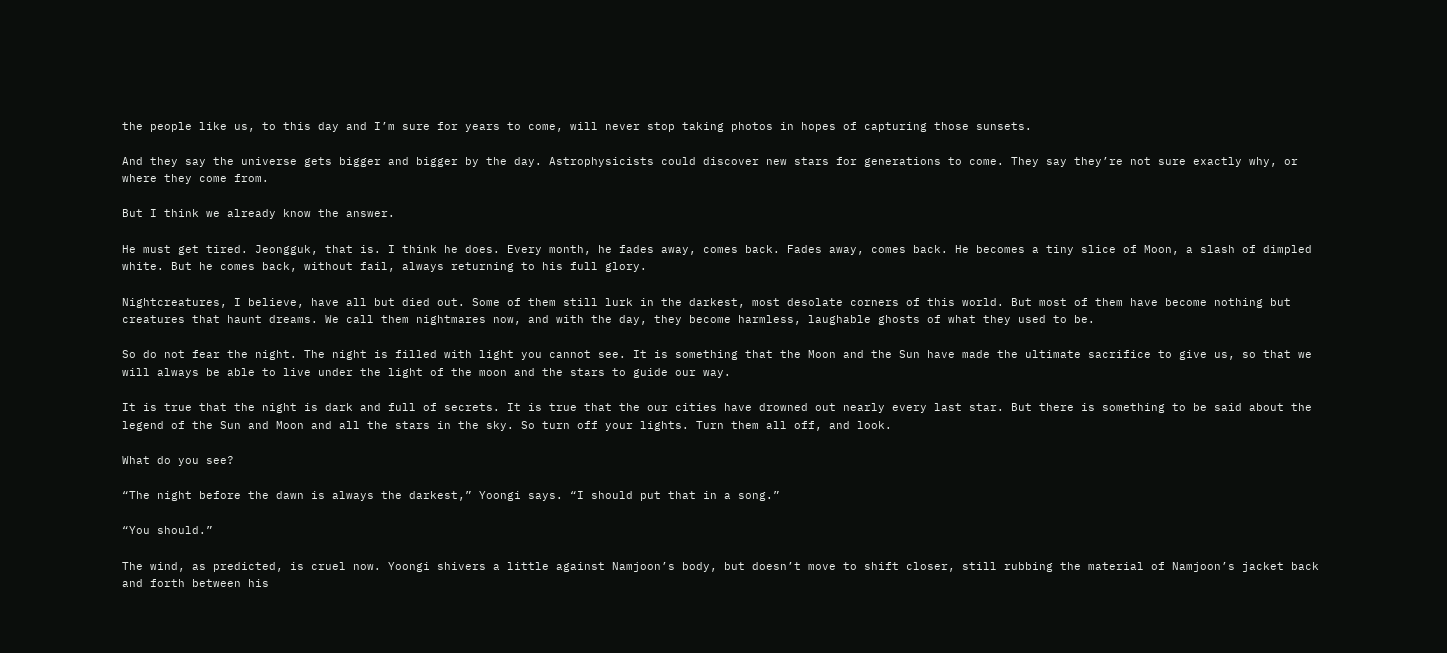the people like us, to this day and I’m sure for years to come, will never stop taking photos in hopes of capturing those sunsets.

And they say the universe gets bigger and bigger by the day. Astrophysicists could discover new stars for generations to come. They say they’re not sure exactly why, or where they come from.

But I think we already know the answer.

He must get tired. Jeongguk, that is. I think he does. Every month, he fades away, comes back. Fades away, comes back. He becomes a tiny slice of Moon, a slash of dimpled white. But he comes back, without fail, always returning to his full glory.

Nightcreatures, I believe, have all but died out. Some of them still lurk in the darkest, most desolate corners of this world. But most of them have become nothing but creatures that haunt dreams. We call them nightmares now, and with the day, they become harmless, laughable ghosts of what they used to be.

So do not fear the night. The night is filled with light you cannot see. It is something that the Moon and the Sun have made the ultimate sacrifice to give us, so that we will always be able to live under the light of the moon and the stars to guide our way.

It is true that the night is dark and full of secrets. It is true that the our cities have drowned out nearly every last star. But there is something to be said about the legend of the Sun and Moon and all the stars in the sky. So turn off your lights. Turn them all off, and look.

What do you see?

“The night before the dawn is always the darkest,” Yoongi says. “I should put that in a song.”

“You should.”

The wind, as predicted, is cruel now. Yoongi shivers a little against Namjoon’s body, but doesn’t move to shift closer, still rubbing the material of Namjoon’s jacket back and forth between his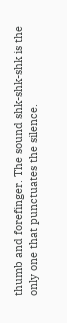thumb and forefinger. The sound shk-shk-shk is the only one that punctuates the silence.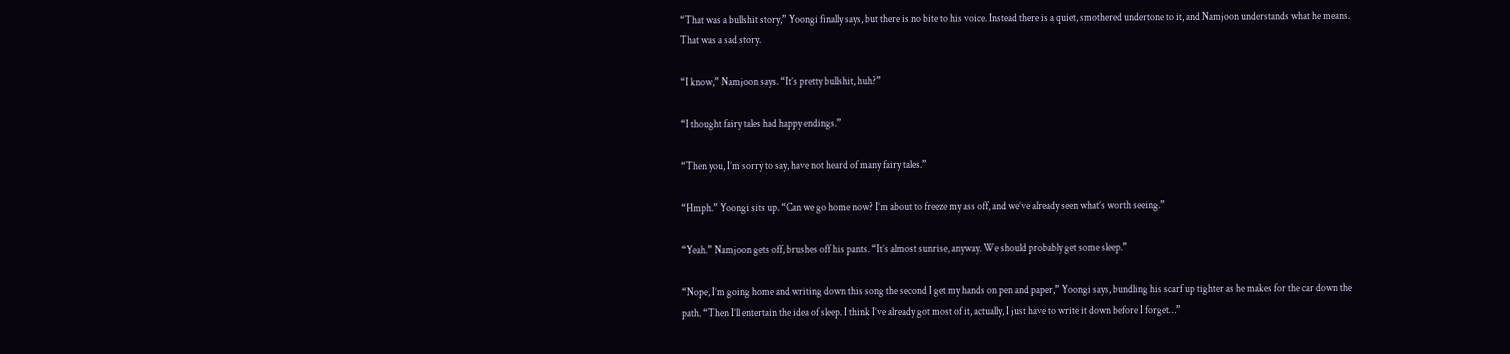“That was a bullshit story,” Yoongi finally says, but there is no bite to his voice. Instead there is a quiet, smothered undertone to it, and Namjoon understands what he means. That was a sad story.

“I know,” Namjoon says. “It’s pretty bullshit, huh?”

“I thought fairy tales had happy endings.”

“Then you, I’m sorry to say, have not heard of many fairy tales.”

“Hmph.” Yoongi sits up. “Can we go home now? I’m about to freeze my ass off, and we’ve already seen what’s worth seeing.”

“Yeah.” Namjoon gets off, brushes off his pants. “It’s almost sunrise, anyway. We should probably get some sleep.”

“Nope, I’m going home and writing down this song the second I get my hands on pen and paper,” Yoongi says, bundling his scarf up tighter as he makes for the car down the path. “Then I’ll entertain the idea of sleep. I think I’ve already got most of it, actually, I just have to write it down before I forget…”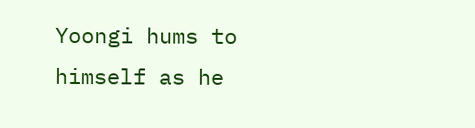Yoongi hums to himself as he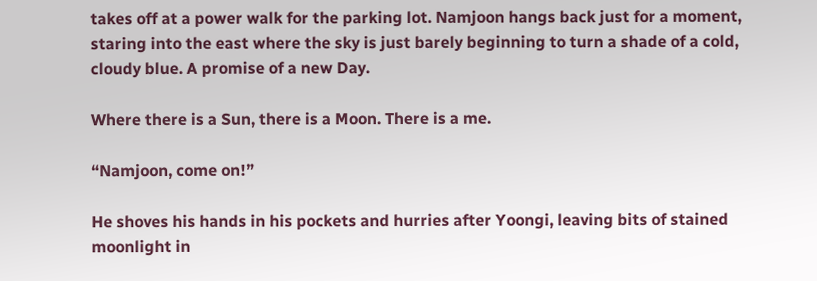takes off at a power walk for the parking lot. Namjoon hangs back just for a moment, staring into the east where the sky is just barely beginning to turn a shade of a cold, cloudy blue. A promise of a new Day.

Where there is a Sun, there is a Moon. There is a me.

“Namjoon, come on!”

He shoves his hands in his pockets and hurries after Yoongi, leaving bits of stained moonlight in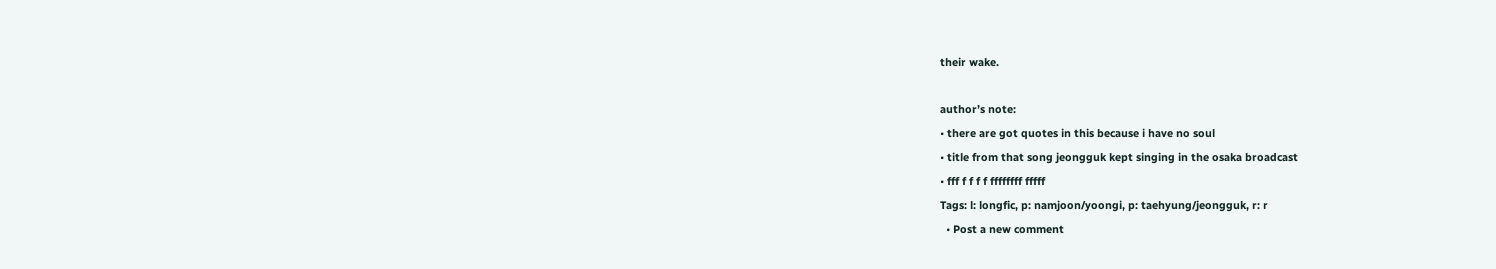their wake.

author’s note:
• there are got quotes in this because i have no soul
• title from that song jeongguk kept singing in the osaka broadcast
• fff f f f f ffffffff fffff
Tags: l: longfic, p: namjoon/yoongi, p: taehyung/jeongguk, r: r
  • Post a new comment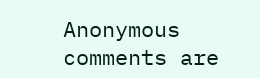Anonymous comments are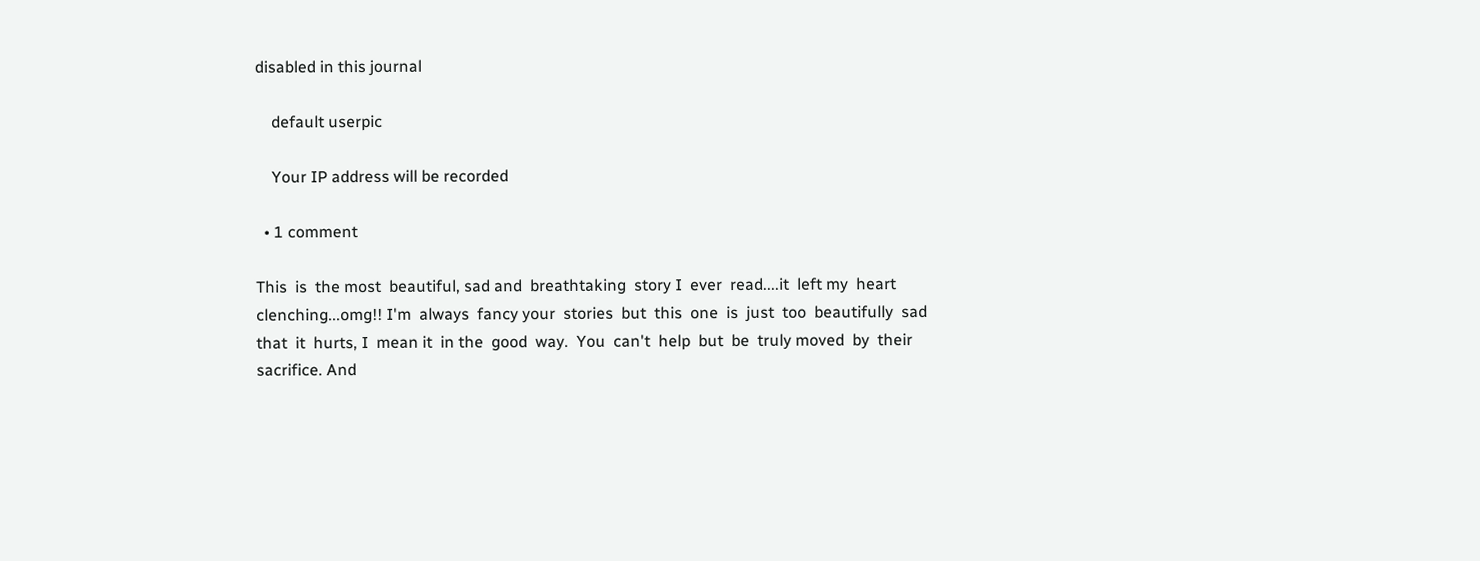disabled in this journal

    default userpic

    Your IP address will be recorded

  • 1 comment

This  is  the most  beautiful, sad and  breathtaking  story I  ever  read....it  left my  heart clenching...omg!! I'm  always  fancy your  stories  but  this  one  is  just  too  beautifully  sad  that  it  hurts, I  mean it  in the  good  way.  You  can't  help  but  be  truly moved  by  their  sacrifice. And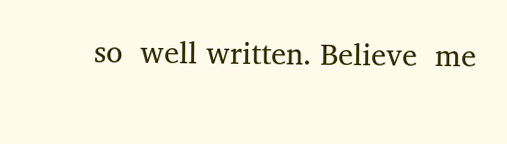so  well written. Believe  me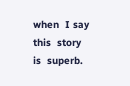when  I say  this  story  is  superb.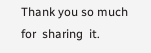Thank you so much  for  sharing  it.